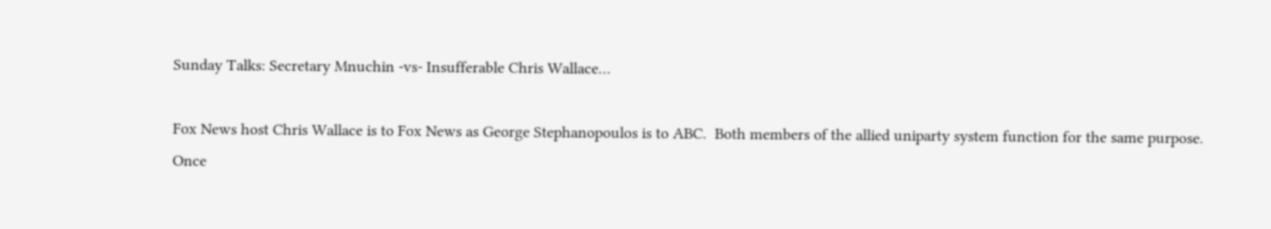Sunday Talks: Secretary Mnuchin -vs- Insufferable Chris Wallace…

Fox News host Chris Wallace is to Fox News as George Stephanopoulos is to ABC.  Both members of the allied uniparty system function for the same purpose.  Once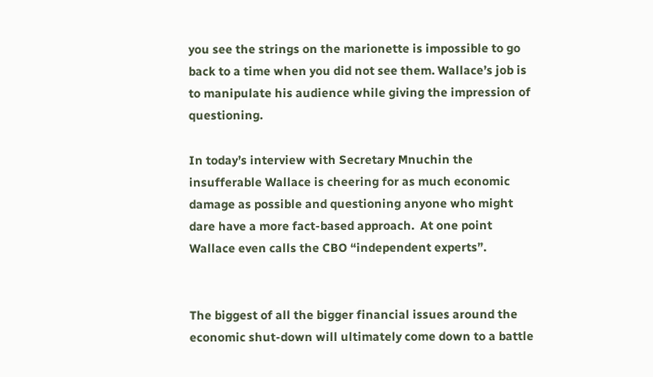you see the strings on the marionette is impossible to go back to a time when you did not see them. Wallace’s job is to manipulate his audience while giving the impression of questioning.

In today’s interview with Secretary Mnuchin the insufferable Wallace is cheering for as much economic damage as possible and questioning anyone who might dare have a more fact-based approach.  At one point Wallace even calls the CBO “independent experts”.


The biggest of all the bigger financial issues around the economic shut-down will ultimately come down to a battle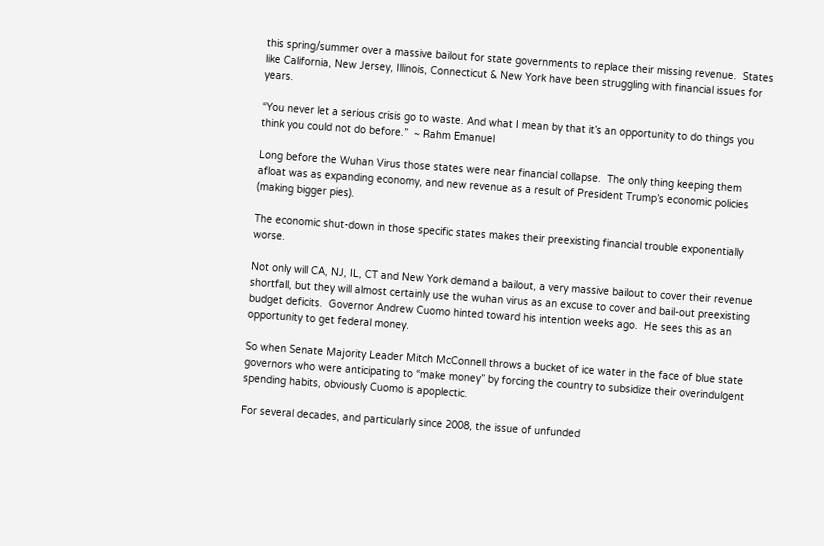this spring/summer over a massive bailout for state governments to replace their missing revenue.  States like California, New Jersey, Illinois, Connecticut & New York have been struggling with financial issues for years.

“You never let a serious crisis go to waste. And what I mean by that it’s an opportunity to do things you think you could not do before.”  ~ Rahm Emanuel

Long before the Wuhan Virus those states were near financial collapse.  The only thing keeping them afloat was as expanding economy, and new revenue as a result of President Trump’s economic policies (making bigger pies).

The economic shut-down in those specific states makes their preexisting financial trouble exponentially worse.

Not only will CA, NJ, IL, CT and New York demand a bailout, a very massive bailout to cover their revenue shortfall, but they will almost certainly use the wuhan virus as an excuse to cover and bail-out preexisting budget deficits.  Governor Andrew Cuomo hinted toward his intention weeks ago.  He sees this as an opportunity to get federal money.

So when Senate Majority Leader Mitch McConnell throws a bucket of ice water in the face of blue state governors who were anticipating to “make money” by forcing the country to subsidize their overindulgent spending habits, obviously Cuomo is apoplectic.

For several decades, and particularly since 2008, the issue of unfunded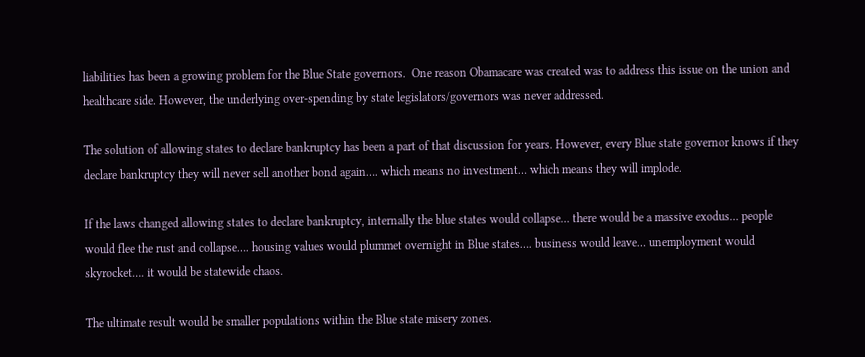liabilities has been a growing problem for the Blue State governors.  One reason Obamacare was created was to address this issue on the union and healthcare side. However, the underlying over-spending by state legislators/governors was never addressed.

The solution of allowing states to declare bankruptcy has been a part of that discussion for years. However, every Blue state governor knows if they declare bankruptcy they will never sell another bond again…. which means no investment… which means they will implode.

If the laws changed allowing states to declare bankruptcy, internally the blue states would collapse… there would be a massive exodus… people would flee the rust and collapse…. housing values would plummet overnight in Blue states…. business would leave… unemployment would skyrocket…. it would be statewide chaos.

The ultimate result would be smaller populations within the Blue state misery zones.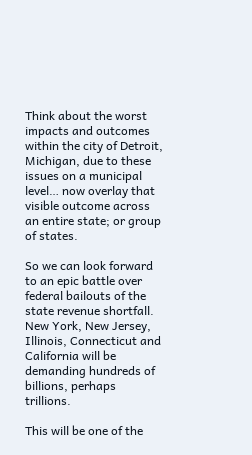Think about the worst impacts and outcomes within the city of Detroit, Michigan, due to these issues on a municipal level… now overlay that visible outcome across an entire state; or group of states.

So we can look forward to an epic battle over federal bailouts of the state revenue shortfall. New York, New Jersey, Illinois, Connecticut and California will be demanding hundreds of billions, perhaps trillions.

This will be one of the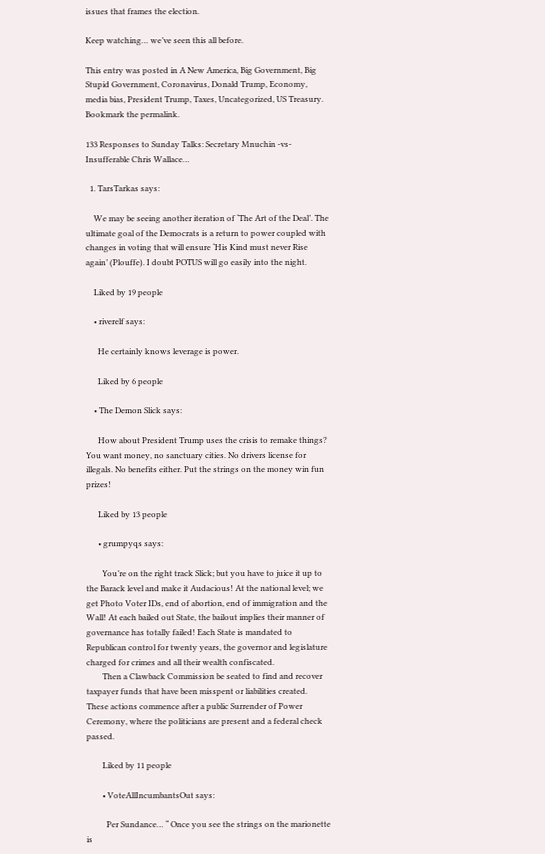issues that frames the election.

Keep watching… we’ve seen this all before.

This entry was posted in A New America, Big Government, Big Stupid Government, Coronavirus, Donald Trump, Economy, media bias, President Trump, Taxes, Uncategorized, US Treasury. Bookmark the permalink.

133 Responses to Sunday Talks: Secretary Mnuchin -vs- Insufferable Chris Wallace…

  1. TarsTarkas says:

    We may be seeing another iteration of ‘The Art of the Deal’. The ultimate goal of the Democrats is a return to power coupled with changes in voting that will ensure ‘His Kind must never Rise again’ (Plouffe). I doubt POTUS will go easily into the night.

    Liked by 19 people

    • riverelf says:

      He certainly knows leverage is power.

      Liked by 6 people

    • The Demon Slick says:

      How about President Trump uses the crisis to remake things? You want money, no sanctuary cities. No drivers license for illegals. No benefits either. Put the strings on the money win fun prizes!

      Liked by 13 people

      • grumpyqs says:

        You’re on the right track Slick; but you have to juice it up to the Barack level and make it Audacious! At the national level; we get Photo Voter IDs, end of abortion, end of immigration and the Wall! At each bailed out State, the bailout implies their manner of governance has totally failed! Each State is mandated to Republican control for twenty years, the governor and legislature charged for crimes and all their wealth confiscated.
        Then a Clawback Commission be seated to find and recover taxpayer funds that have been misspent or liabilities created. These actions commence after a public Surrender of Power Ceremony, where the politicians are present and a federal check passed.

        Liked by 11 people

        • VoteAllIncumbantsOut says:

          Per Sundance… “ Once you see the strings on the marionette is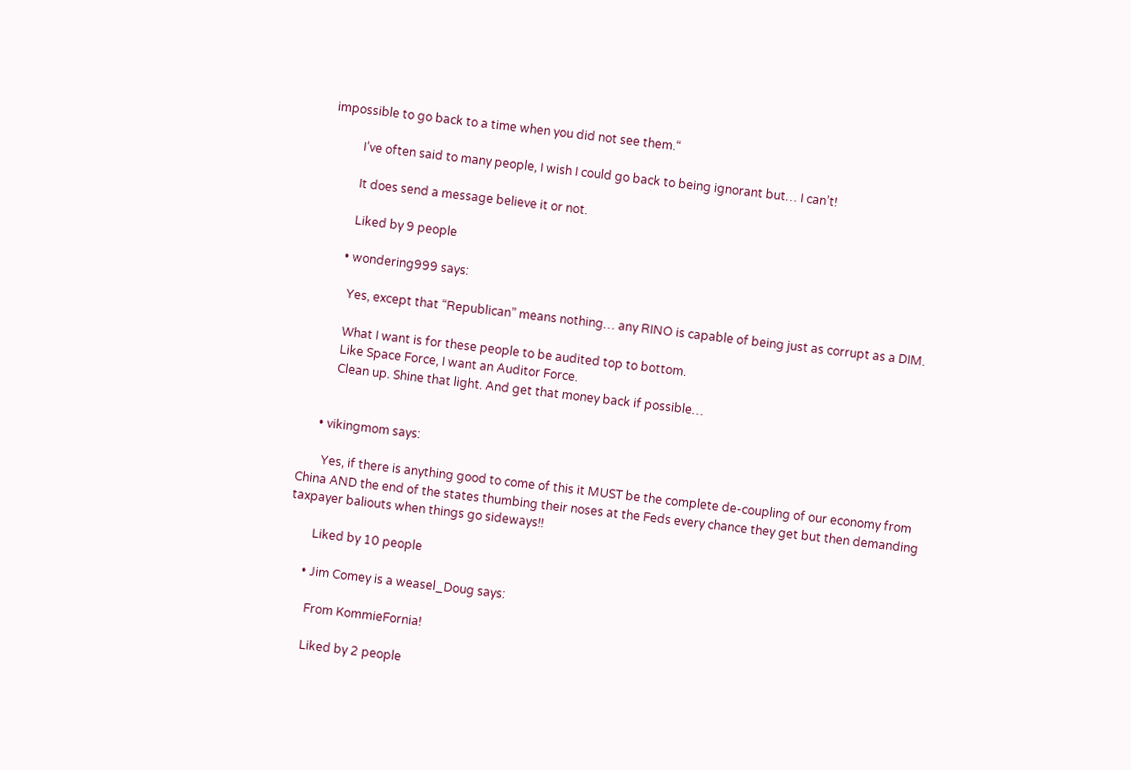impossible to go back to a time when you did not see them.“

          I’ve often said to many people, I wish I could go back to being ignorant but… I can’t!

          It does send a message believe it or not.

          Liked by 9 people

        • wondering999 says:

          Yes, except that “Republican” means nothing… any RINO is capable of being just as corrupt as a DIM.

          What I want is for these people to be audited top to bottom.
          Like Space Force, I want an Auditor Force.
          Clean up. Shine that light. And get that money back if possible…


      • vikingmom says:

        Yes, if there is anything good to come of this it MUST be the complete de-coupling of our economy from China AND the end of the states thumbing their noses at the Feds every chance they get but then demanding taxpayer baliouts when things go sideways!!

        Liked by 10 people

      • Jim Comey is a weasel_Doug says:

        From KommieFornia!

        Liked by 2 people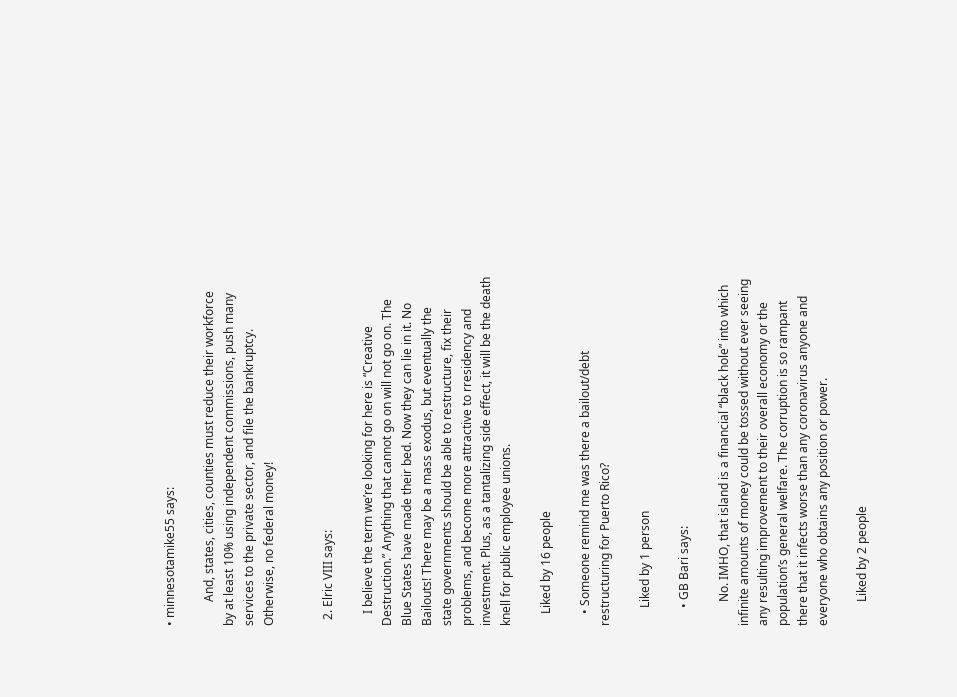• minnesotamike55 says:

        And, states, cities, counties must reduce their workforce by at least 10% using independent commissions, push many services to the private sector, and file the bankruptcy. Otherwise, no federal money!


  2. Elric VIII says:

    I believe the term we’re looking for here is “Creative Destruction.” Anything that cannot go on will not go on. The Blue States have made their bed. Now they can lie in it. No Bailouts! There may be a mass exodus, but eventually the state governments should be able to restructure, fix their problems, and become more attractive to rresidency and investment. Plus, as a tantalizing side effect, it will be the death knell for public employee unions.

    Liked by 16 people

    • Someone remind me was there a bailout/debt restructuring for Puerto Rico?

      Liked by 1 person

      • GB Bari says:

        No. IMHO, that island is a financial “black hole” into which infinite amounts of money could be tossed without ever seeing any resulting improvement to their overall economy or the population’s general welfare. The corruption is so rampant there that it infects worse than any coronavirus anyone and everyone who obtains any position or power.

        Liked by 2 people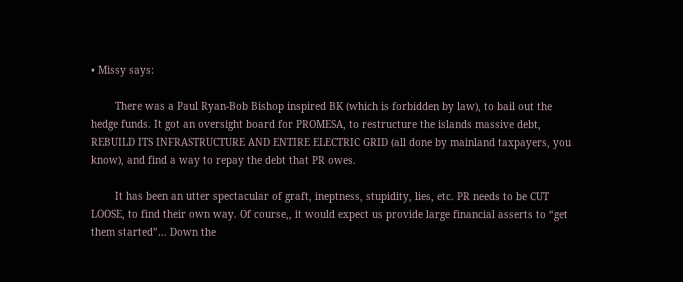• Missy says:

        There was a Paul Ryan-Bob Bishop inspired BK (which is forbidden by law), to bail out the hedge funds. It got an oversight board for PROMESA, to restructure the islands massive debt, REBUILD ITS INFRASTRUCTURE AND ENTIRE ELECTRIC GRID (all done by mainland taxpayers, you know), and find a way to repay the debt that PR owes.

        It has been an utter spectacular of graft, ineptness, stupidity, lies, etc. PR needs to be CUT LOOSE, to find their own way. Of course,, it would expect us provide large financial asserts to “get them started”… Down the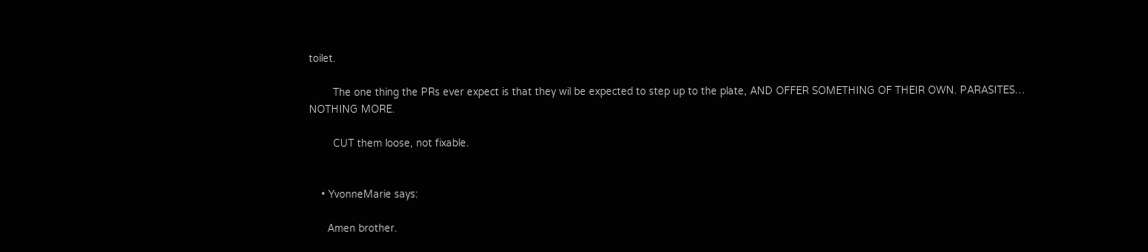toilet.

        The one thing the PRs ever expect is that they wil be expected to step up to the plate, AND OFFER SOMETHING OF THEIR OWN. PARASITES… NOTHING MORE.

        CUT them loose, not fixable.


    • YvonneMarie says:

      Amen brother.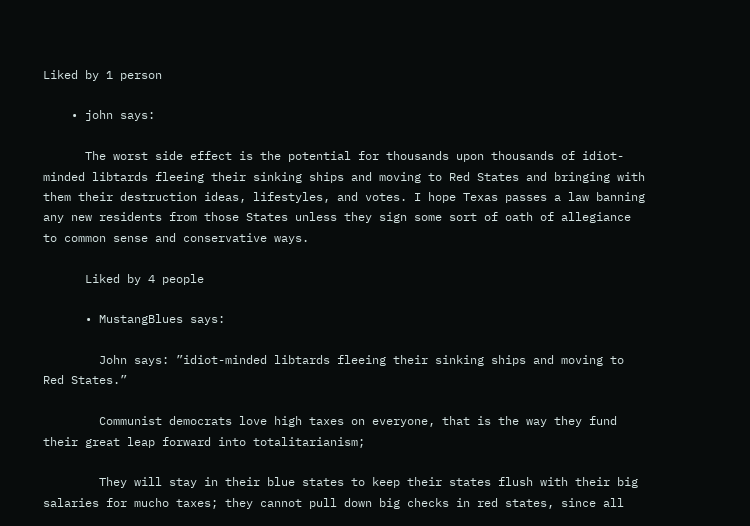Liked by 1 person

    • john says:

      The worst side effect is the potential for thousands upon thousands of idiot-minded libtards fleeing their sinking ships and moving to Red States and bringing with them their destruction ideas, lifestyles, and votes. I hope Texas passes a law banning any new residents from those States unless they sign some sort of oath of allegiance to common sense and conservative ways.

      Liked by 4 people

      • MustangBlues says:

        John says: ”idiot-minded libtards fleeing their sinking ships and moving to Red States.”

        Communist democrats love high taxes on everyone, that is the way they fund their great leap forward into totalitarianism;

        They will stay in their blue states to keep their states flush with their big salaries for mucho taxes; they cannot pull down big checks in red states, since all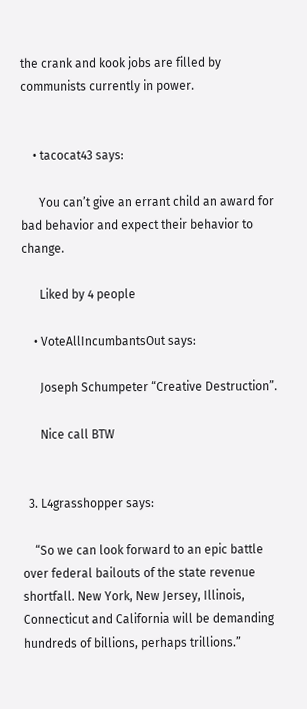the crank and kook jobs are filled by communists currently in power.


    • tacocat43 says:

      You can’t give an errant child an award for bad behavior and expect their behavior to change.

      Liked by 4 people

    • VoteAllIncumbantsOut says:

      Joseph Schumpeter “Creative Destruction”.

      Nice call BTW


  3. L4grasshopper says:

    “So we can look forward to an epic battle over federal bailouts of the state revenue shortfall. New York, New Jersey, Illinois, Connecticut and California will be demanding hundreds of billions, perhaps trillions.”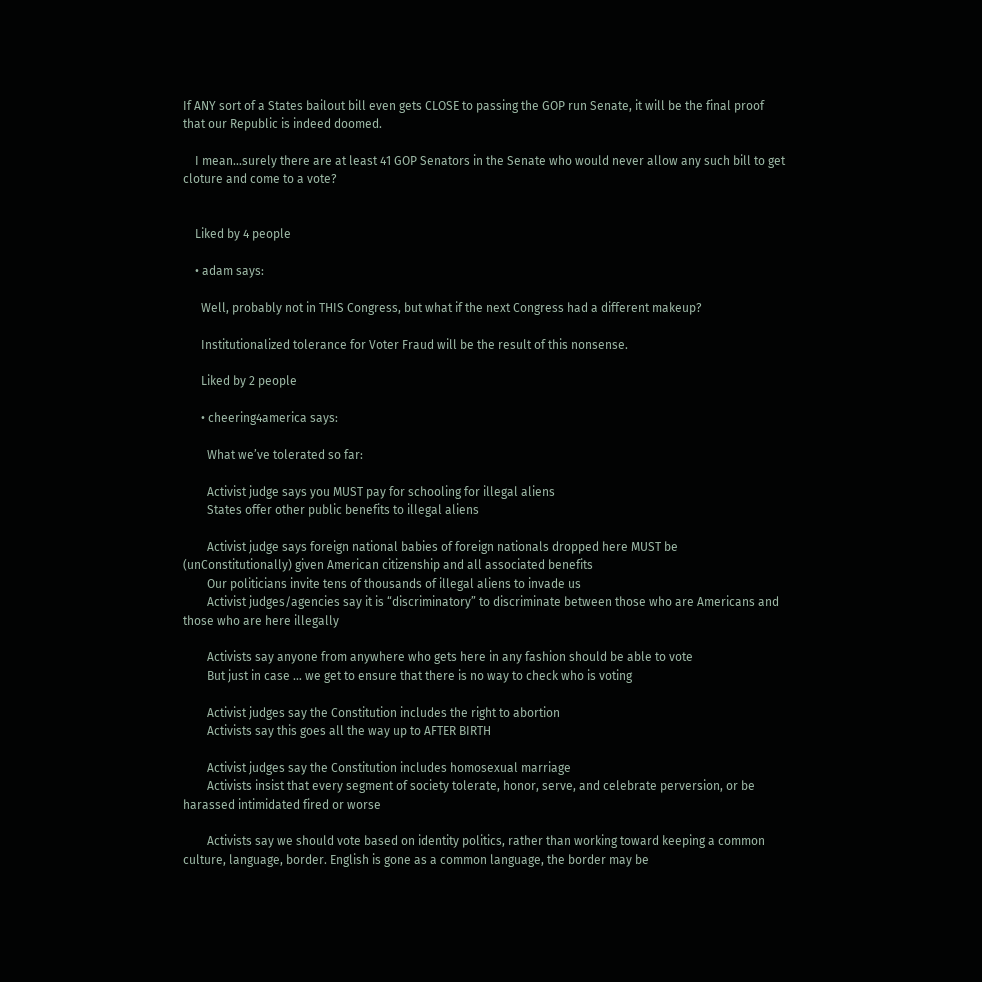If ANY sort of a States bailout bill even gets CLOSE to passing the GOP run Senate, it will be the final proof that our Republic is indeed doomed.

    I mean…surely there are at least 41 GOP Senators in the Senate who would never allow any such bill to get cloture and come to a vote?


    Liked by 4 people

    • adam says:

      Well, probably not in THIS Congress, but what if the next Congress had a different makeup?

      Institutionalized tolerance for Voter Fraud will be the result of this nonsense.

      Liked by 2 people

      • cheering4america says:

        What we’ve tolerated so far:

        Activist judge says you MUST pay for schooling for illegal aliens
        States offer other public benefits to illegal aliens

        Activist judge says foreign national babies of foreign nationals dropped here MUST be (unConstitutionally) given American citizenship and all associated benefits
        Our politicians invite tens of thousands of illegal aliens to invade us
        Activist judges/agencies say it is “discriminatory” to discriminate between those who are Americans and those who are here illegally

        Activists say anyone from anywhere who gets here in any fashion should be able to vote
        But just in case … we get to ensure that there is no way to check who is voting

        Activist judges say the Constitution includes the right to abortion
        Activists say this goes all the way up to AFTER BIRTH

        Activist judges say the Constitution includes homosexual marriage
        Activists insist that every segment of society tolerate, honor, serve, and celebrate perversion, or be harassed intimidated fired or worse

        Activists say we should vote based on identity politics, rather than working toward keeping a common culture, language, border. English is gone as a common language, the border may be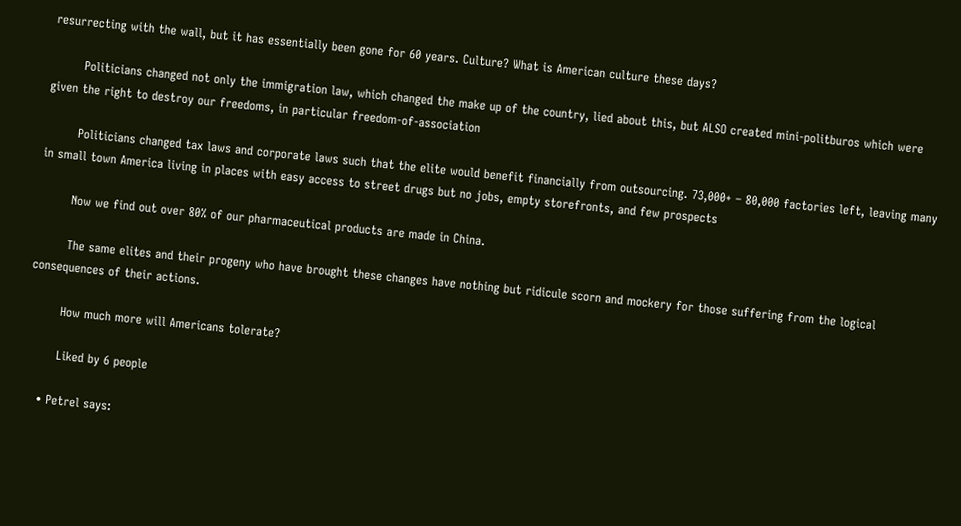resurrecting with the wall, but it has essentially been gone for 60 years. Culture? What is American culture these days?

        Politicians changed not only the immigration law, which changed the make up of the country, lied about this, but ALSO created mini-politburos which were given the right to destroy our freedoms, in particular freedom-of-association

        Politicians changed tax laws and corporate laws such that the elite would benefit financially from outsourcing. 73,000+ – 80,000 factories left, leaving many in small town America living in places with easy access to street drugs but no jobs, empty storefronts, and few prospects

        Now we find out over 80% of our pharmaceutical products are made in China.

        The same elites and their progeny who have brought these changes have nothing but ridicule scorn and mockery for those suffering from the logical consequences of their actions.

        How much more will Americans tolerate?

        Liked by 6 people

    • Petrel says: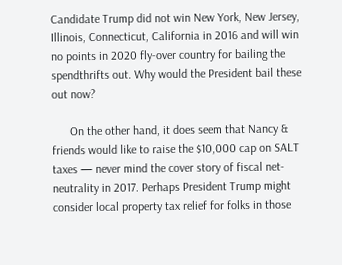Candidate Trump did not win New York, New Jersey, Illinois, Connecticut, California in 2016 and will win no points in 2020 fly-over country for bailing the spendthrifts out. Why would the President bail these out now?

      On the other hand, it does seem that Nancy & friends would like to raise the $10,000 cap on SALT taxes — never mind the cover story of fiscal net-neutrality in 2017. Perhaps President Trump might consider local property tax relief for folks in those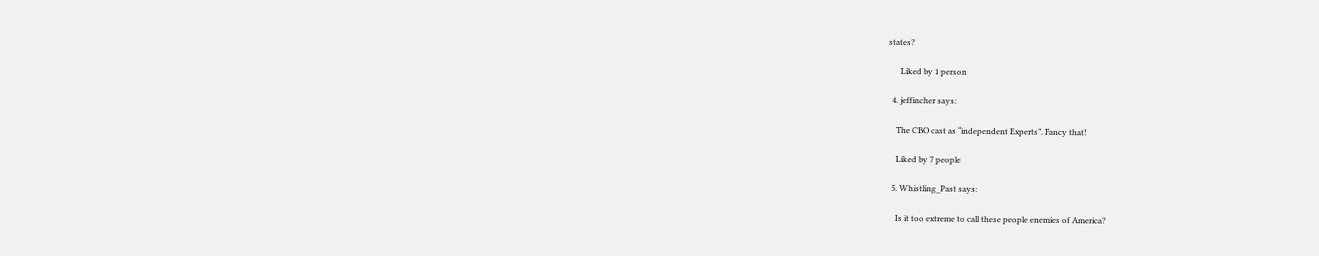states?

      Liked by 1 person

  4. jeffincher says:

    The CBO cast as “independent Experts”. Fancy that!

    Liked by 7 people

  5. Whistling_Past says:

    Is it too extreme to call these people enemies of America?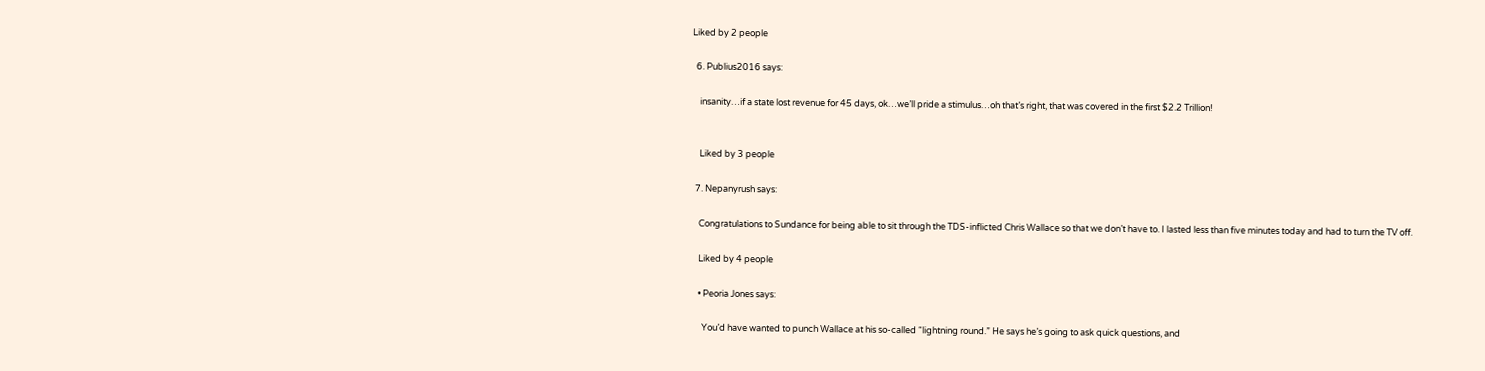Liked by 2 people

  6. Publius2016 says:

    insanity…if a state lost revenue for 45 days, ok…we’ll pride a stimulus…oh that’s right, that was covered in the first $2.2 Trillion!


    Liked by 3 people

  7. Nepanyrush says:

    Congratulations to Sundance for being able to sit through the TDS-inflicted Chris Wallace so that we don’t have to. I lasted less than five minutes today and had to turn the TV off.

    Liked by 4 people

    • Peoria Jones says:

      You’d have wanted to punch Wallace at his so-called “lightning round.” He says he’s going to ask quick questions, and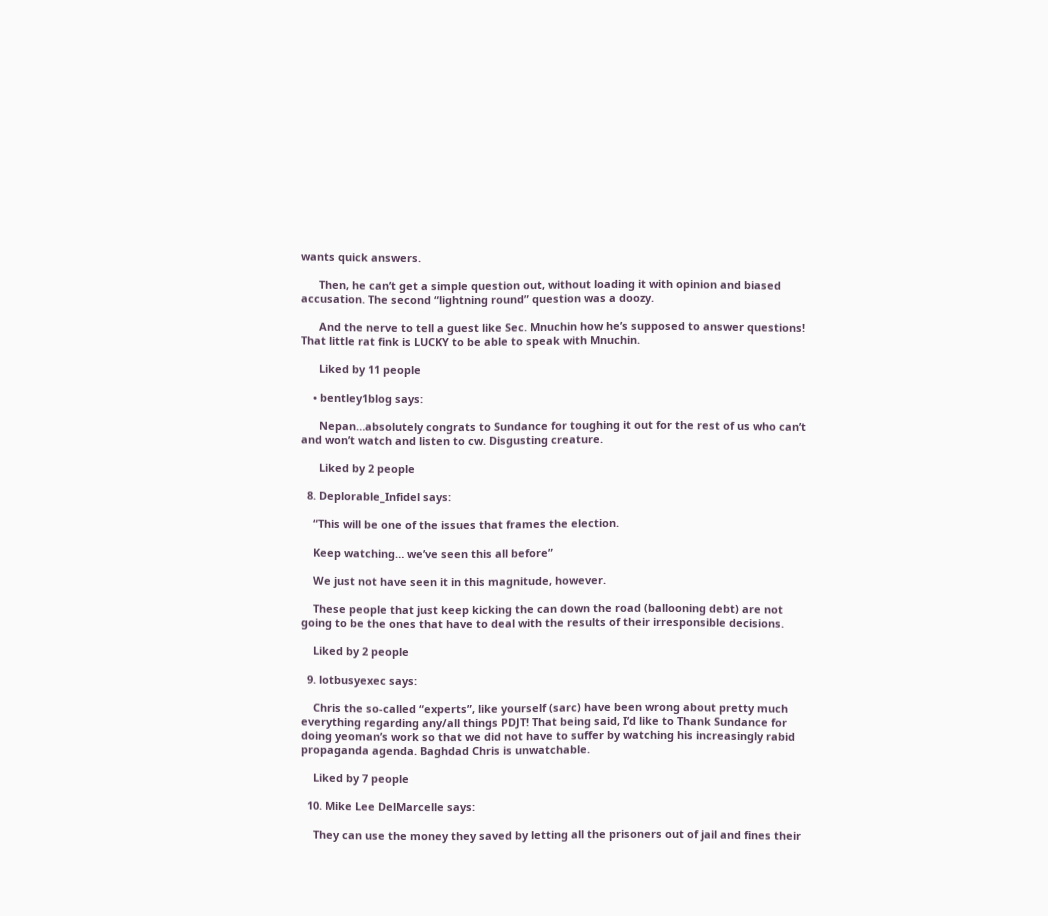wants quick answers.

      Then, he can’t get a simple question out, without loading it with opinion and biased accusation. The second “lightning round” question was a doozy.

      And the nerve to tell a guest like Sec. Mnuchin how he’s supposed to answer questions! That little rat fink is LUCKY to be able to speak with Mnuchin.

      Liked by 11 people

    • bentley1blog says:

      Nepan…absolutely congrats to Sundance for toughing it out for the rest of us who can’t and won’t watch and listen to cw. Disgusting creature.

      Liked by 2 people

  8. Deplorable_Infidel says:

    “This will be one of the issues that frames the election.

    Keep watching… we’ve seen this all before”

    We just not have seen it in this magnitude, however.

    These people that just keep kicking the can down the road (ballooning debt) are not going to be the ones that have to deal with the results of their irresponsible decisions.

    Liked by 2 people

  9. lotbusyexec says:

    Chris the so-called “experts”, like yourself (sarc) have been wrong about pretty much everything regarding any/all things PDJT! That being said, I’d like to Thank Sundance for doing yeoman’s work so that we did not have to suffer by watching his increasingly rabid propaganda agenda. Baghdad Chris is unwatchable.

    Liked by 7 people

  10. Mike Lee DelMarcelle says:

    They can use the money they saved by letting all the prisoners out of jail and fines their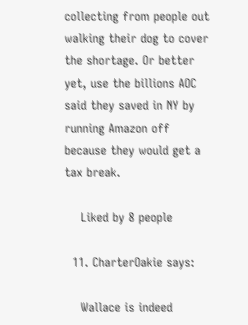collecting from people out walking their dog to cover the shortage. Or better yet, use the billions AOC said they saved in NY by running Amazon off because they would get a tax break.

    Liked by 8 people

  11. CharterOakie says:

    Wallace is indeed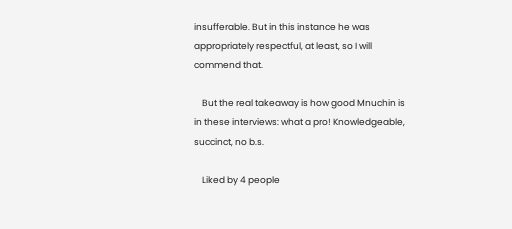insufferable. But in this instance he was appropriately respectful, at least, so I will commend that.

    But the real takeaway is how good Mnuchin is in these interviews: what a pro! Knowledgeable, succinct, no b.s.

    Liked by 4 people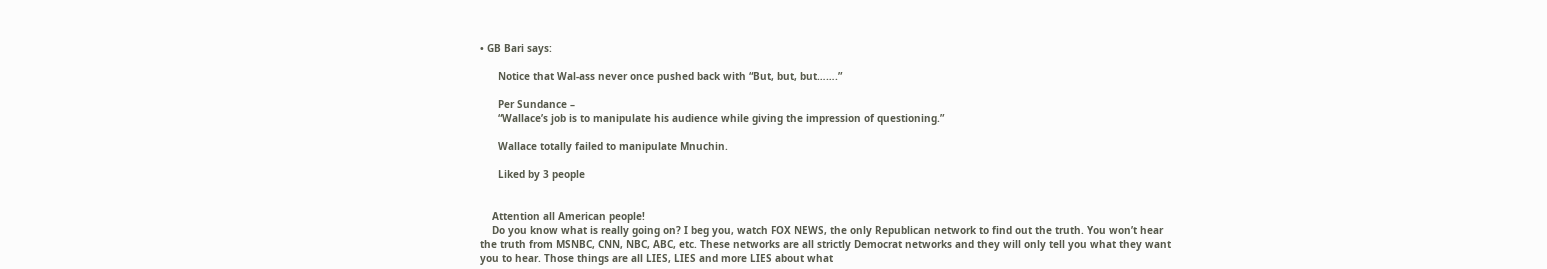• GB Bari says:

      Notice that Wal-ass never once pushed back with “But, but, but…….”

      Per Sundance –
      “Wallace’s job is to manipulate his audience while giving the impression of questioning.”

      Wallace totally failed to manipulate Mnuchin.

      Liked by 3 people


    Attention all American people!
    Do you know what is really going on? I beg you, watch FOX NEWS, the only Republican network to find out the truth. You won’t hear the truth from MSNBC, CNN, NBC, ABC, etc. These networks are all strictly Democrat networks and they will only tell you what they want you to hear. Those things are all LIES, LIES and more LIES about what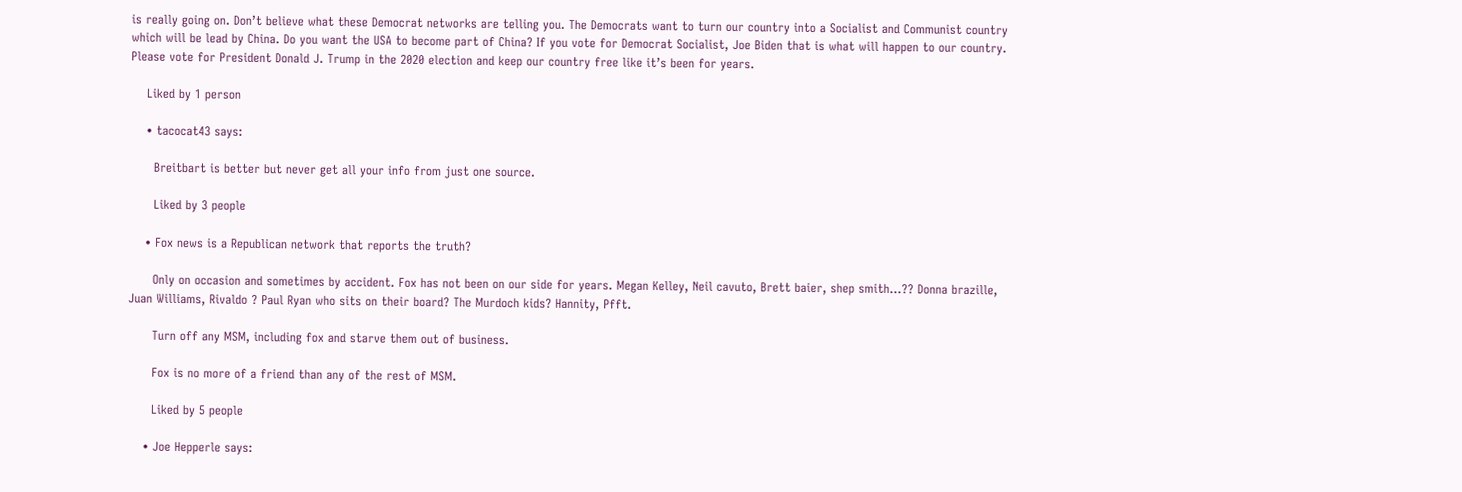is really going on. Don’t believe what these Democrat networks are telling you. The Democrats want to turn our country into a Socialist and Communist country which will be lead by China. Do you want the USA to become part of China? If you vote for Democrat Socialist, Joe Biden that is what will happen to our country. Please vote for President Donald J. Trump in the 2020 election and keep our country free like it’s been for years.

    Liked by 1 person

    • tacocat43 says:

      Breitbart is better but never get all your info from just one source.

      Liked by 3 people

    • Fox news is a Republican network that reports the truth?

      Only on occasion and sometimes by accident. Fox has not been on our side for years. Megan Kelley, Neil cavuto, Brett baier, shep smith…?? Donna brazille, Juan Williams, Rivaldo ? Paul Ryan who sits on their board? The Murdoch kids? Hannity, Pfft.

      Turn off any MSM, including fox and starve them out of business.

      Fox is no more of a friend than any of the rest of MSM.

      Liked by 5 people

    • Joe Hepperle says: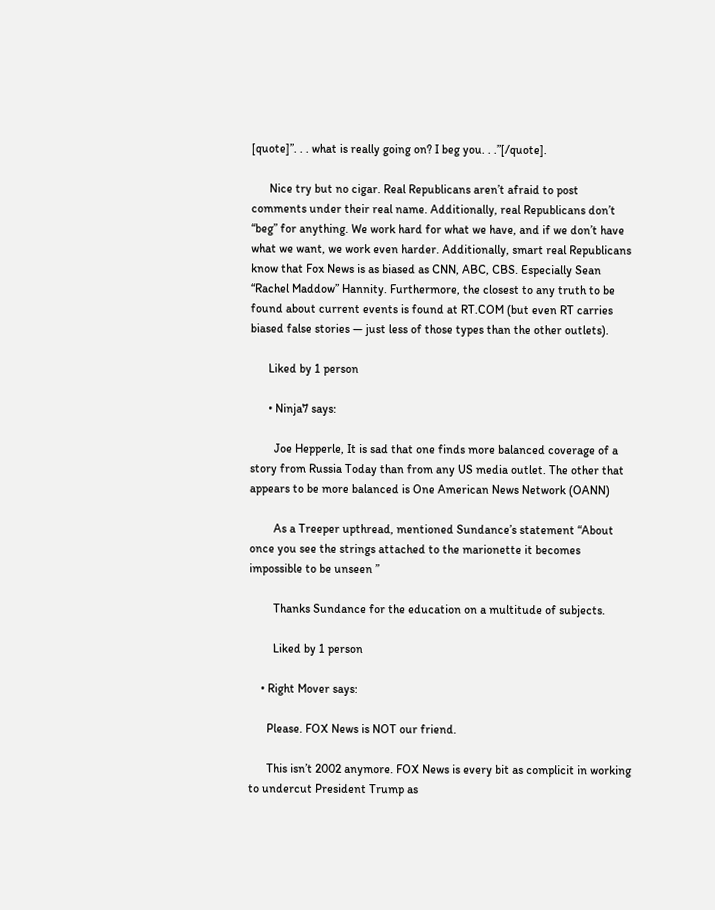[quote]”. . . what is really going on? I beg you. . .”[/quote].

      Nice try but no cigar. Real Republicans aren’t afraid to post comments under their real name. Additionally, real Republicans don’t “beg” for anything. We work hard for what we have, and if we don’t have what we want, we work even harder. Additionally, smart real Republicans know that Fox News is as biased as CNN, ABC, CBS. Especially Sean “Rachel Maddow” Hannity. Furthermore, the closest to any truth to be found about current events is found at RT.COM (but even RT carries biased false stories — just less of those types than the other outlets).

      Liked by 1 person

      • Ninja7 says:

        Joe Hepperle, It is sad that one finds more balanced coverage of a story from Russia Today than from any US media outlet. The other that appears to be more balanced is One American News Network (OANN)

        As a Treeper upthread, mentioned Sundance’s statement “About once you see the strings attached to the marionette it becomes impossible to be unseen ”

        Thanks Sundance for the education on a multitude of subjects.

        Liked by 1 person

    • Right Mover says:

      Please. FOX News is NOT our friend.

      This isn’t 2002 anymore. FOX News is every bit as complicit in working to undercut President Trump as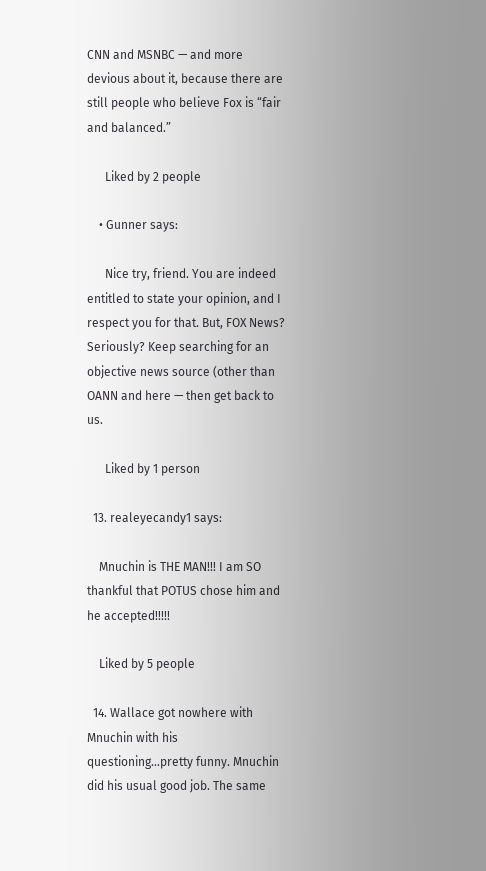CNN and MSNBC — and more devious about it, because there are still people who believe Fox is “fair and balanced.”

      Liked by 2 people

    • Gunner says:

      Nice try, friend. You are indeed entitled to state your opinion, and I respect you for that. But, FOX News? Seriously? Keep searching for an objective news source (other than OANN and here — then get back to us.

      Liked by 1 person

  13. realeyecandy1 says:

    Mnuchin is THE MAN!!! I am SO thankful that POTUS chose him and he accepted!!!!!

    Liked by 5 people

  14. Wallace got nowhere with Mnuchin with his questioning…pretty funny. Mnuchin did his usual good job. The same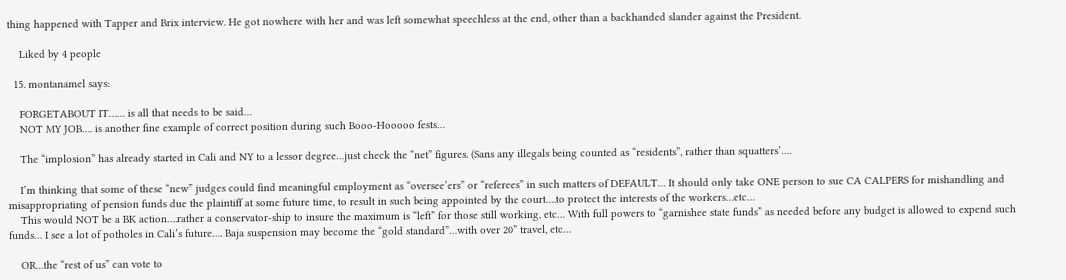thing happened with Tapper and Brix interview. He got nowhere with her and was left somewhat speechless at the end, other than a backhanded slander against the President.

    Liked by 4 people

  15. montanamel says:

    FORGETABOUT IT…… is all that needs to be said…
    NOT MY JOB…. is another fine example of correct position during such Booo-Hooooo fests…

    The “implosion” has already started in Cali and NY to a lessor degree…just check the “net” figures. (Sans any illegals being counted as “residents”, rather than squatters’….

    I’m thinking that some of these “new” judges could find meaningful employment as “oversee’ers” or “referees” in such matters of DEFAULT… It should only take ONE person to sue CA CALPERS for mishandling and misappropriating of pension funds due the plaintiff at some future time, to result in such being appointed by the court….to protect the interests of the workers…etc…
    This would NOT be a BK action….rather a conservator-ship to insure the maximum is “left” for those still working, etc… With full powers to “garnishee state funds” as needed before any budget is allowed to expend such funds… I see a lot of potholes in Cali’s future…. Baja suspension may become the “gold standard”…with over 20” travel, etc…

    OR…the “rest of us” can vote to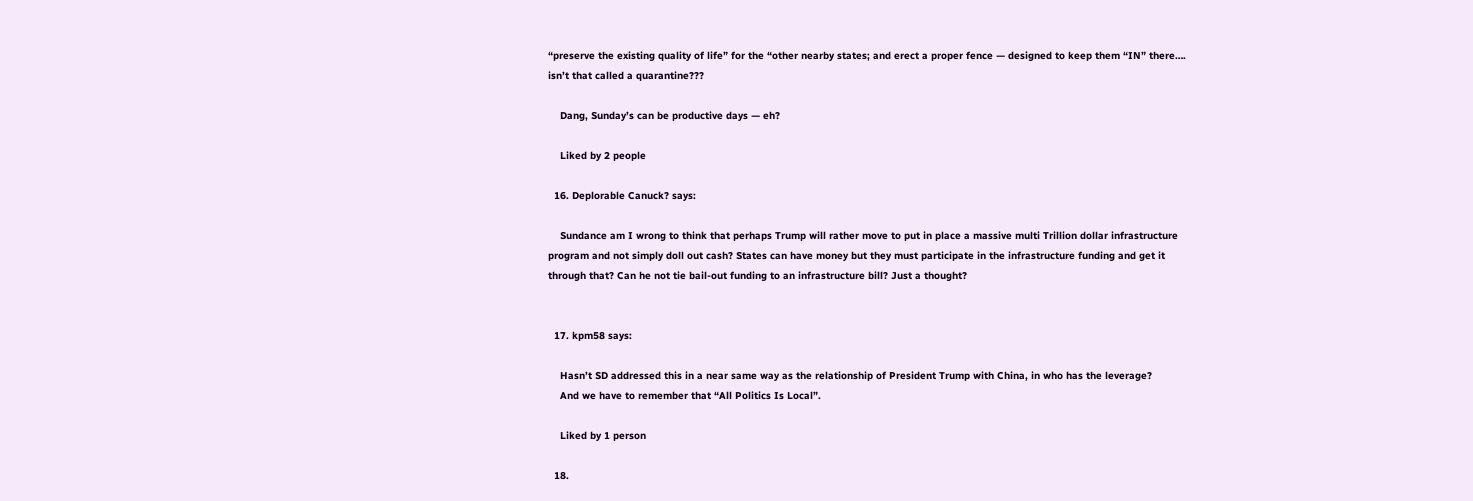“preserve the existing quality of life” for the “other nearby states; and erect a proper fence — designed to keep them “IN” there…. isn’t that called a quarantine???

    Dang, Sunday’s can be productive days — eh?

    Liked by 2 people

  16. Deplorable Canuck? says:

    Sundance am I wrong to think that perhaps Trump will rather move to put in place a massive multi Trillion dollar infrastructure program and not simply doll out cash? States can have money but they must participate in the infrastructure funding and get it through that? Can he not tie bail-out funding to an infrastructure bill? Just a thought?


  17. kpm58 says:

    Hasn’t SD addressed this in a near same way as the relationship of President Trump with China, in who has the leverage?
    And we have to remember that “All Politics Is Local”.

    Liked by 1 person

  18.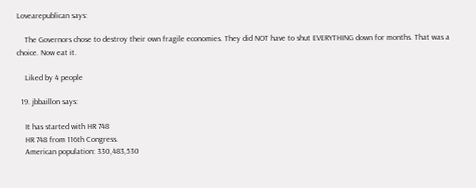Lovearepublican says:

    The Governors chose to destroy their own fragile economies. They did NOT have to shut EVERYTHING down for months. That was a choice. Now eat it.

    Liked by 4 people

  19. jbbaillon says:

    It has started with HR 748
    HR 748 from 116th Congress.
    American population: 330,483,530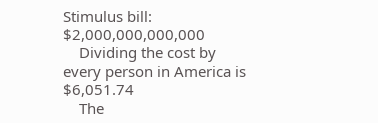Stimulus bill: $2,000,000,000,000
    Dividing the cost by every person in America is $6,051.74
    The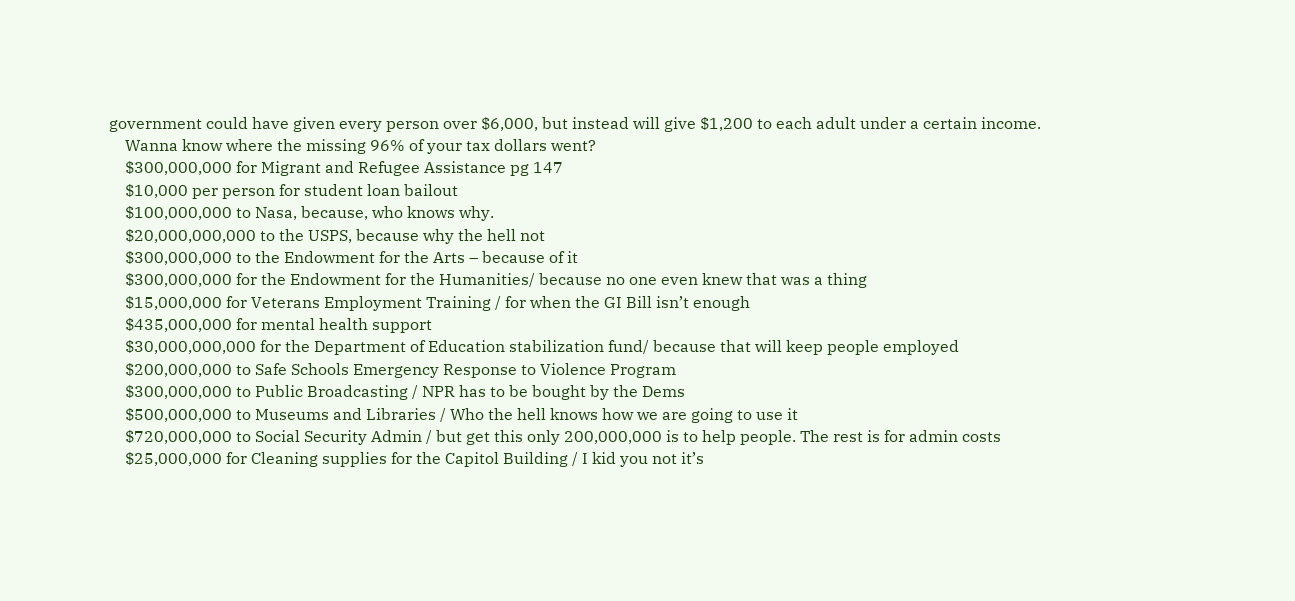government could have given every person over $6,000, but instead will give $1,200 to each adult under a certain income.
    Wanna know where the missing 96% of your tax dollars went?
    $300,000,000 for Migrant and Refugee Assistance pg 147
    $10,000 per person for student loan bailout
    $100,000,000 to Nasa, because, who knows why.
    $20,000,000,000 to the USPS, because why the hell not
    $300,000,000 to the Endowment for the Arts – because of it
    $300,000,000 for the Endowment for the Humanities/ because no one even knew that was a thing
    $15,000,000 for Veterans Employment Training / for when the GI Bill isn’t enough
    $435,000,000 for mental health support
    $30,000,000,000 for the Department of Education stabilization fund/ because that will keep people employed
    $200,000,000 to Safe Schools Emergency Response to Violence Program
    $300,000,000 to Public Broadcasting / NPR has to be bought by the Dems
    $500,000,000 to Museums and Libraries / Who the hell knows how we are going to use it
    $720,000,000 to Social Security Admin / but get this only 200,000,000 is to help people. The rest is for admin costs
    $25,000,000 for Cleaning supplies for the Capitol Building / I kid you not it’s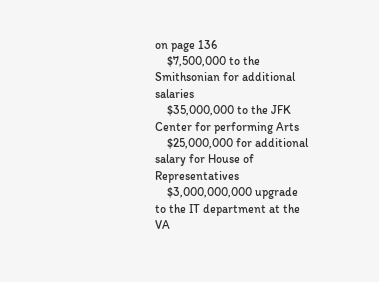on page 136
    $7,500,000 to the Smithsonian for additional salaries
    $35,000,000 to the JFK Center for performing Arts
    $25,000,000 for additional salary for House of Representatives
    $3,000,000,000 upgrade to the IT department at the VA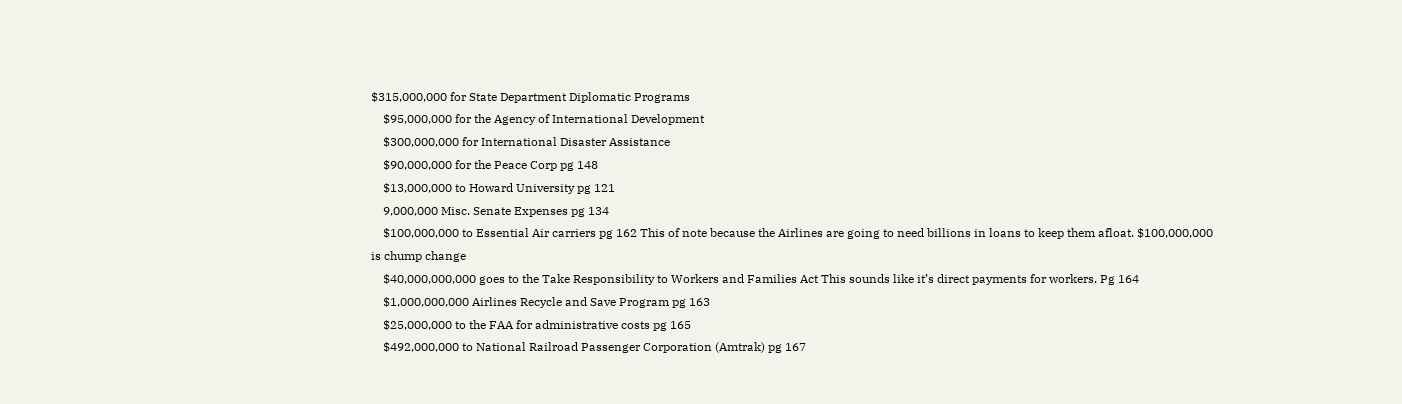$315,000,000 for State Department Diplomatic Programs
    $95,000,000 for the Agency of International Development
    $300,000,000 for International Disaster Assistance
    $90,000,000 for the Peace Corp pg 148
    $13,000,000 to Howard University pg 121
    9,000,000 Misc. Senate Expenses pg 134
    $100,000,000 to Essential Air carriers pg 162 This of note because the Airlines are going to need billions in loans to keep them afloat. $100,000,000 is chump change
    $40,000,000,000 goes to the Take Responsibility to Workers and Families Act This sounds like it’s direct payments for workers. Pg 164
    $1,000,000,000 Airlines Recycle and Save Program pg 163
    $25,000,000 to the FAA for administrative costs pg 165
    $492,000,000 to National Railroad Passenger Corporation (Amtrak) pg 167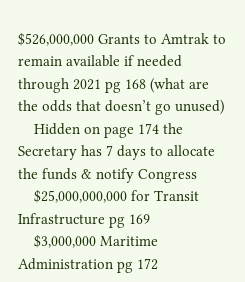$526,000,000 Grants to Amtrak to remain available if needed through 2021 pg 168 (what are the odds that doesn’t go unused)
    Hidden on page 174 the Secretary has 7 days to allocate the funds & notify Congress
    $25,000,000,000 for Transit Infrastructure pg 169
    $3,000,000 Maritime Administration pg 172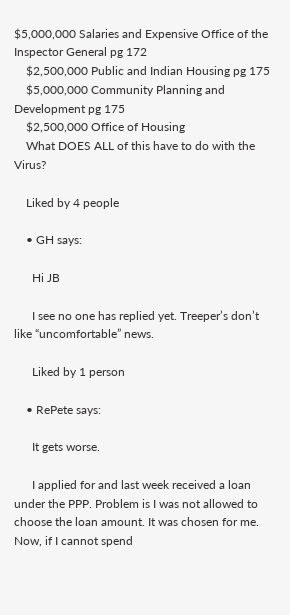$5,000,000 Salaries and Expensive Office of the Inspector General pg 172
    $2,500,000 Public and Indian Housing pg 175
    $5,000,000 Community Planning and Development pg 175
    $2,500,000 Office of Housing
    What DOES ALL of this have to do with the Virus?

    Liked by 4 people

    • GH says:

      Hi JB

      I see no one has replied yet. Treeper’s don’t like “uncomfortable” news.

      Liked by 1 person

    • RePete says:

      It gets worse.

      I applied for and last week received a loan under the PPP. Problem is I was not allowed to choose the loan amount. It was chosen for me. Now, if I cannot spend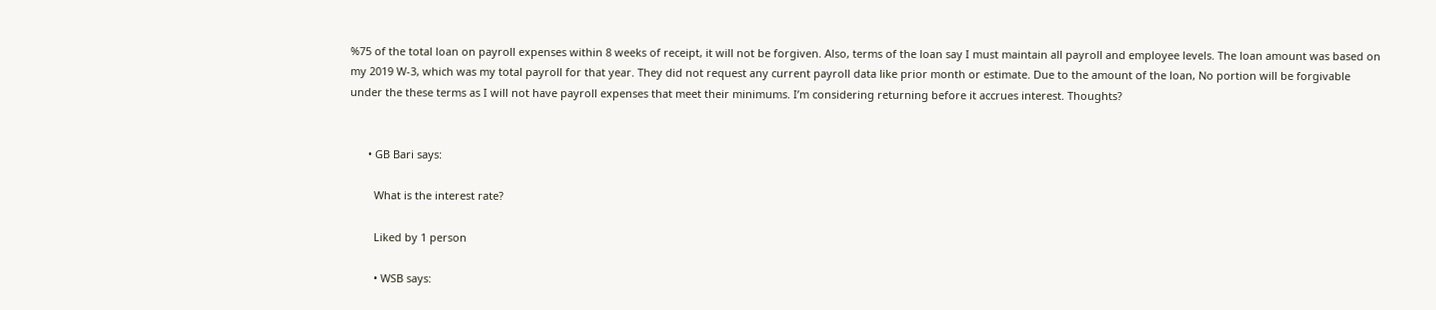%75 of the total loan on payroll expenses within 8 weeks of receipt, it will not be forgiven. Also, terms of the loan say I must maintain all payroll and employee levels. The loan amount was based on my 2019 W-3, which was my total payroll for that year. They did not request any current payroll data like prior month or estimate. Due to the amount of the loan, No portion will be forgivable under the these terms as I will not have payroll expenses that meet their minimums. I’m considering returning before it accrues interest. Thoughts?


      • GB Bari says:

        What is the interest rate?

        Liked by 1 person

        • WSB says: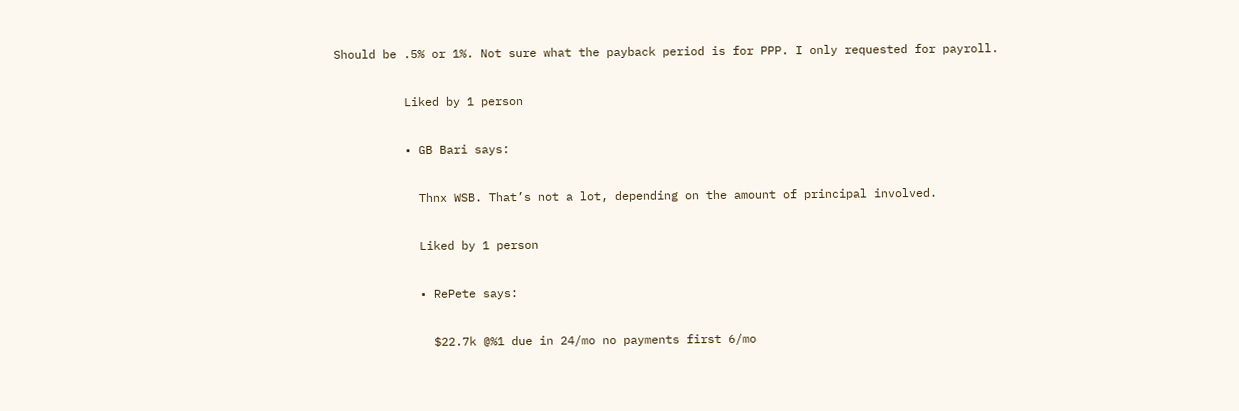Should be .5% or 1%. Not sure what the payback period is for PPP. I only requested for payroll.

          Liked by 1 person

          • GB Bari says:

            Thnx WSB. That’s not a lot, depending on the amount of principal involved.

            Liked by 1 person

            • RePete says:

              $22.7k @%1 due in 24/mo no payments first 6/mo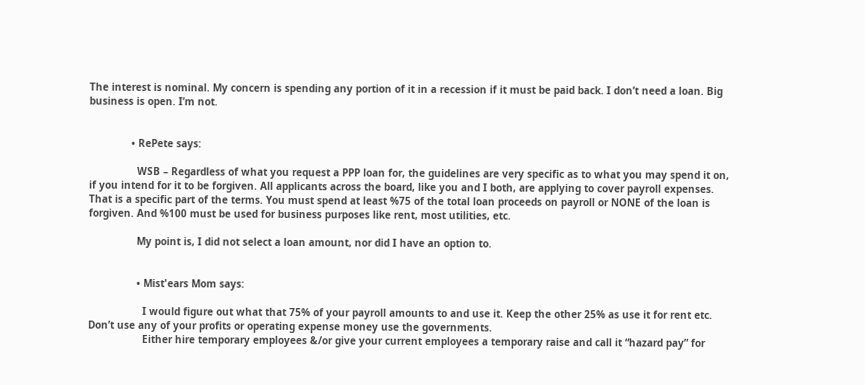The interest is nominal. My concern is spending any portion of it in a recession if it must be paid back. I don’t need a loan. Big business is open. I’m not.


              • RePete says:

                WSB – Regardless of what you request a PPP loan for, the guidelines are very specific as to what you may spend it on, if you intend for it to be forgiven. All applicants across the board, like you and I both, are applying to cover payroll expenses. That is a specific part of the terms. You must spend at least %75 of the total loan proceeds on payroll or NONE of the loan is forgiven. And %100 must be used for business purposes like rent, most utilities, etc.

                My point is, I did not select a loan amount, nor did I have an option to.


                • Mist'ears Mom says:

                  I would figure out what that 75% of your payroll amounts to and use it. Keep the other 25% as use it for rent etc. Don’t use any of your profits or operating expense money use the governments.
                  Either hire temporary employees &/or give your current employees a temporary raise and call it “hazard pay” for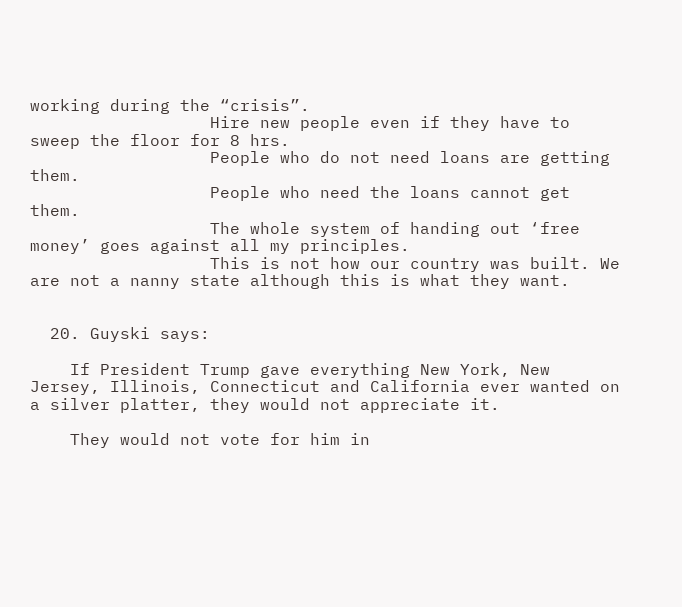working during the “crisis”.
                  Hire new people even if they have to sweep the floor for 8 hrs.
                  People who do not need loans are getting them.
                  People who need the loans cannot get them.
                  The whole system of handing out ‘free money’ goes against all my principles.
                  This is not how our country was built. We are not a nanny state although this is what they want.


  20. Guyski says:

    If President Trump gave everything New York, New Jersey, Illinois, Connecticut and California ever wanted on a silver platter, they would not appreciate it.

    They would not vote for him in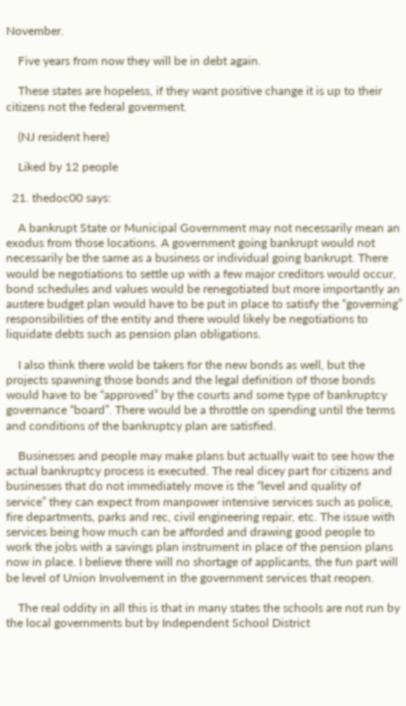November.

    Five years from now they will be in debt again.

    These states are hopeless, if they want positive change it is up to their citizens not the federal goverment.

    (NJ resident here)

    Liked by 12 people

  21. thedoc00 says:

    A bankrupt State or Municipal Government may not necessarily mean an exodus from those locations. A government going bankrupt would not necessarily be the same as a business or individual going bankrupt. There would be negotiations to settle up with a few major creditors would occur, bond schedules and values would be renegotiated but more importantly an austere budget plan would have to be put in place to satisfy the “governing” responsibilities of the entity and there would likely be negotiations to liquidate debts such as pension plan obligations.

    I also think there wold be takers for the new bonds as well, but the projects spawning those bonds and the legal definition of those bonds would have to be “approved” by the courts and some type of bankruptcy governance “board”. There would be a throttle on spending until the terms and conditions of the bankruptcy plan are satisfied.

    Businesses and people may make plans but actually wait to see how the actual bankruptcy process is executed. The real dicey part for citizens and businesses that do not immediately move is the “level and quality of service” they can expect from manpower intensive services such as police, fire departments, parks and rec, civil engineering repair, etc. The issue with services being how much can be afforded and drawing good people to work the jobs with a savings plan instrument in place of the pension plans now in place. I believe there will no shortage of applicants, the fun part will be level of Union Involvement in the government services that reopen.

    The real oddity in all this is that in many states the schools are not run by the local governments but by Independent School District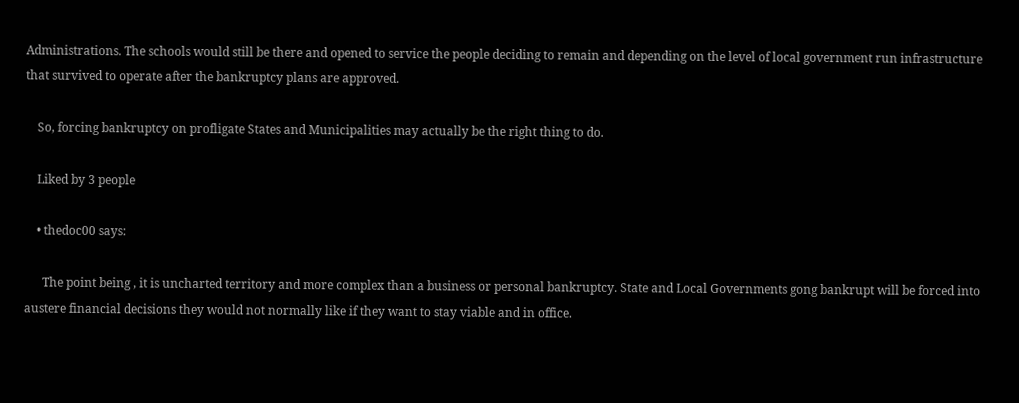Administrations. The schools would still be there and opened to service the people deciding to remain and depending on the level of local government run infrastructure that survived to operate after the bankruptcy plans are approved.

    So, forcing bankruptcy on profligate States and Municipalities may actually be the right thing to do.

    Liked by 3 people

    • thedoc00 says:

      The point being , it is uncharted territory and more complex than a business or personal bankruptcy. State and Local Governments gong bankrupt will be forced into austere financial decisions they would not normally like if they want to stay viable and in office.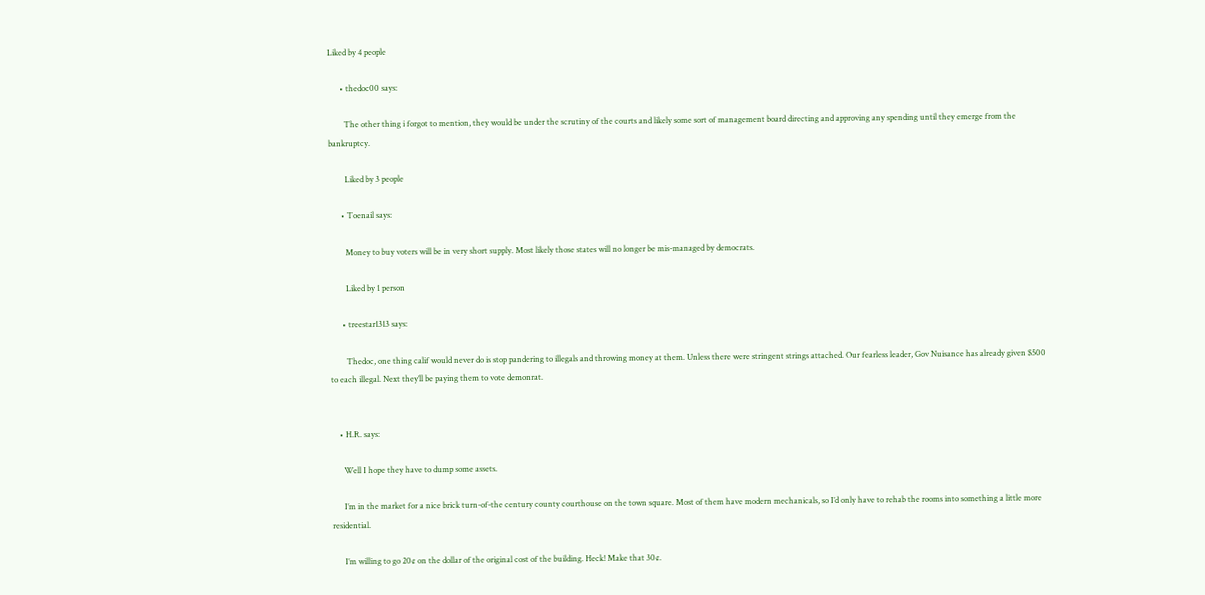Liked by 4 people

      • thedoc00 says:

        The other thing i forgot to mention, they would be under the scrutiny of the courts and likely some sort of management board directing and approving any spending until they emerge from the bankruptcy.

        Liked by 3 people

      • Toenail says:

        Money to buy voters will be in very short supply. Most likely those states will no longer be mis-managed by democrats.

        Liked by 1 person

      • treestar1313 says:

        Thedoc, one thing calif would never do is stop pandering to illegals and throwing money at them. Unless there were stringent strings attached. Our fearless leader, Gov Nuisance has already given $500 to each illegal. Next they’ll be paying them to vote demonrat.


    • H.R. says:

      Well I hope they have to dump some assets.

      I’m in the market for a nice brick turn-of-the century county courthouse on the town square. Most of them have modern mechanicals, so I’d only have to rehab the rooms into something a little more residential.

      I’m willing to go 20¢ on the dollar of the original cost of the building. Heck! Make that 30¢.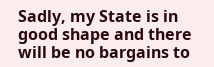Sadly, my State is in good shape and there will be no bargains to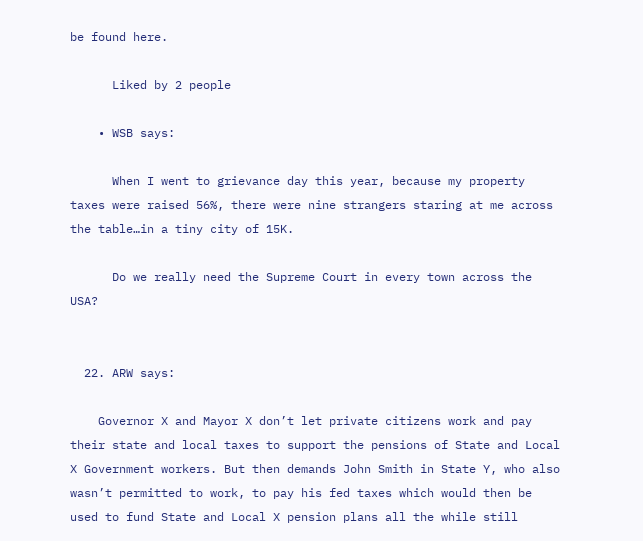be found here.

      Liked by 2 people

    • WSB says:

      When I went to grievance day this year, because my property taxes were raised 56%, there were nine strangers staring at me across the table…in a tiny city of 15K.

      Do we really need the Supreme Court in every town across the USA?


  22. ARW says:

    Governor X and Mayor X don’t let private citizens work and pay their state and local taxes to support the pensions of State and Local X Government workers. But then demands John Smith in State Y, who also wasn’t permitted to work, to pay his fed taxes which would then be used to fund State and Local X pension plans all the while still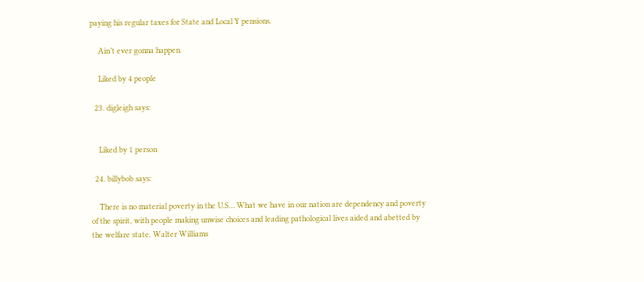paying his regular taxes for State and Local Y pensions.

    Ain’t ever gonna happen.

    Liked by 4 people

  23. digleigh says:


    Liked by 1 person

  24. billybob says:

    There is no material poverty in the U.S… What we have in our nation are dependency and poverty of the spirit, with people making unwise choices and leading pathological lives aided and abetted by the welfare state. Walter Williams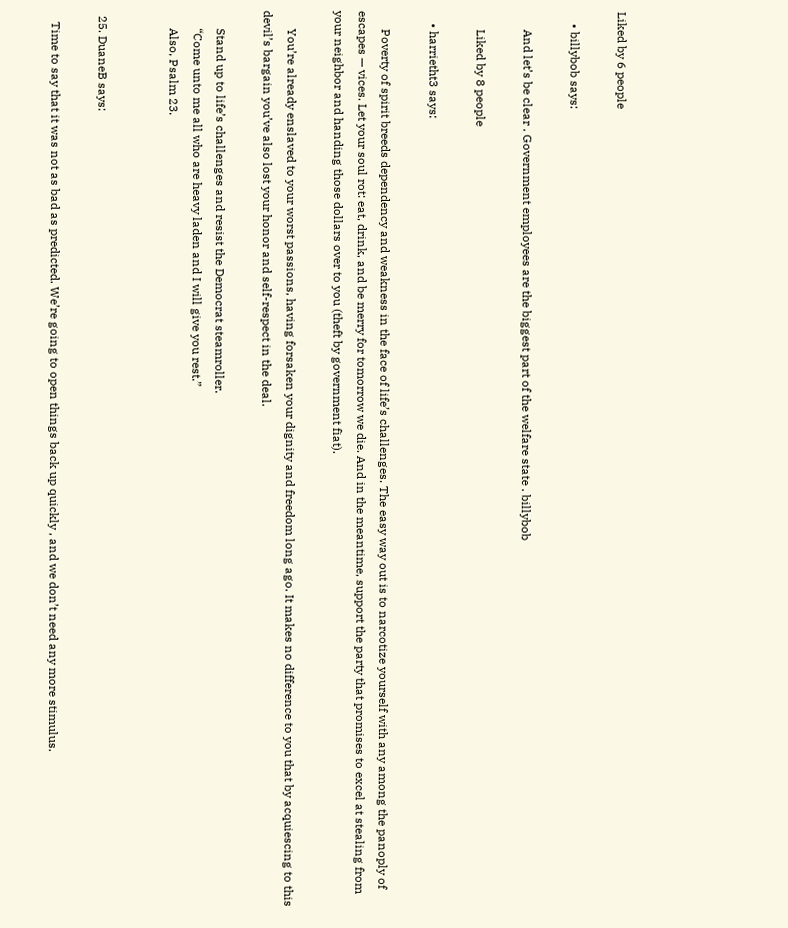Liked by 6 people

    • billybob says:

      And let’s be clear . Government employees are the biggest part of the welfare state . billybob

      Liked by 8 people

    • harrietht3 says:

      Poverty of spirit breeds dependency and weakness in the face of life’s challenges. The easy way out is to narcotize yourself with any among the panoply of escapes — vices. Let your soul rot: eat, drink, and be merry for tomorrow we die. And in the meantime, support the party that promises to excel at stealing from your neighbor and handing those dollars over to you (theft by government fiat).

      You’re already enslaved to your worst passions, having forsaken your dignity and freedom long ago. It makes no difference to you that by acquiescing to this devil’s bargain you’ve also lost your honor and self-respect in the deal.

      Stand up to life’s challenges and resist the Democrat steamroller.
      “Come unto me all who are heavy laden and I will give you rest.”
      Also, Psalm 23.


  25. DuaneB says:

    Time to say that it was not as bad as predicted. We’re going to open things back up quickly , and we don’t need any more stimulus.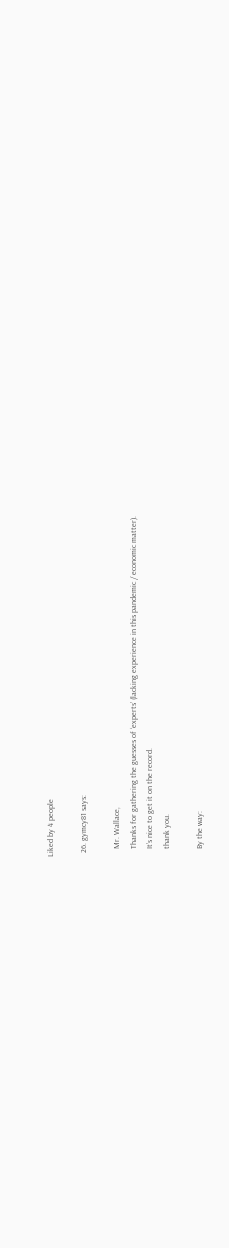Liked by 4 people

  26. gymcy81 says:

    Mr. Wallace,
    Thanks for gathering the guesses of ‘experts’ (lacking experience in this pandemic / economic matter).
    It’s nice to get it on the record.
    thank you.

    By the way: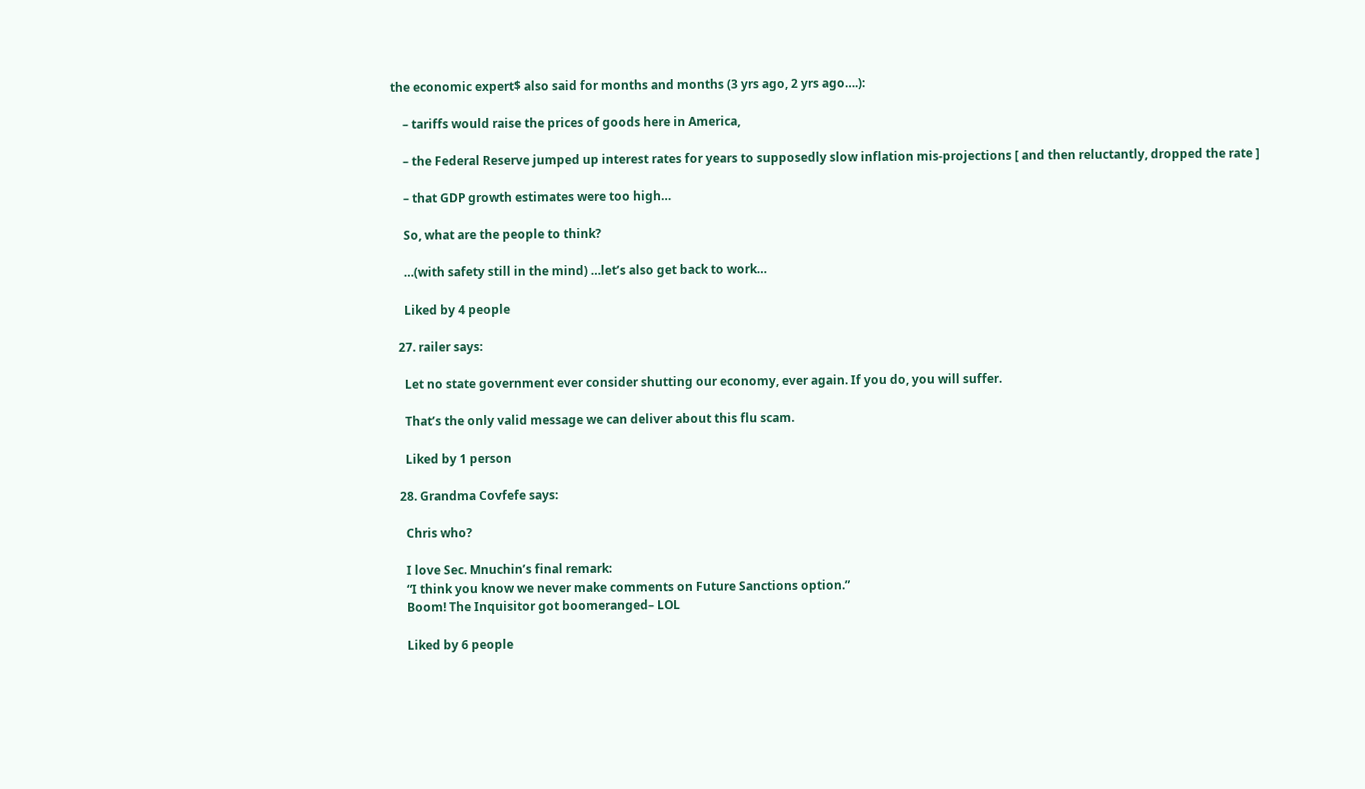the economic expert$ also said for months and months (3 yrs ago, 2 yrs ago….):

    – tariffs would raise the prices of goods here in America,

    – the Federal Reserve jumped up interest rates for years to supposedly slow inflation mis-projections [ and then reluctantly, dropped the rate ]

    – that GDP growth estimates were too high…

    So, what are the people to think?

    …(with safety still in the mind) …let’s also get back to work…

    Liked by 4 people

  27. railer says:

    Let no state government ever consider shutting our economy, ever again. If you do, you will suffer.

    That’s the only valid message we can deliver about this flu scam.

    Liked by 1 person

  28. Grandma Covfefe says:

    Chris who?

    I love Sec. Mnuchin’s final remark:
    “I think you know we never make comments on Future Sanctions option.”
    Boom! The Inquisitor got boomeranged– LOL

    Liked by 6 people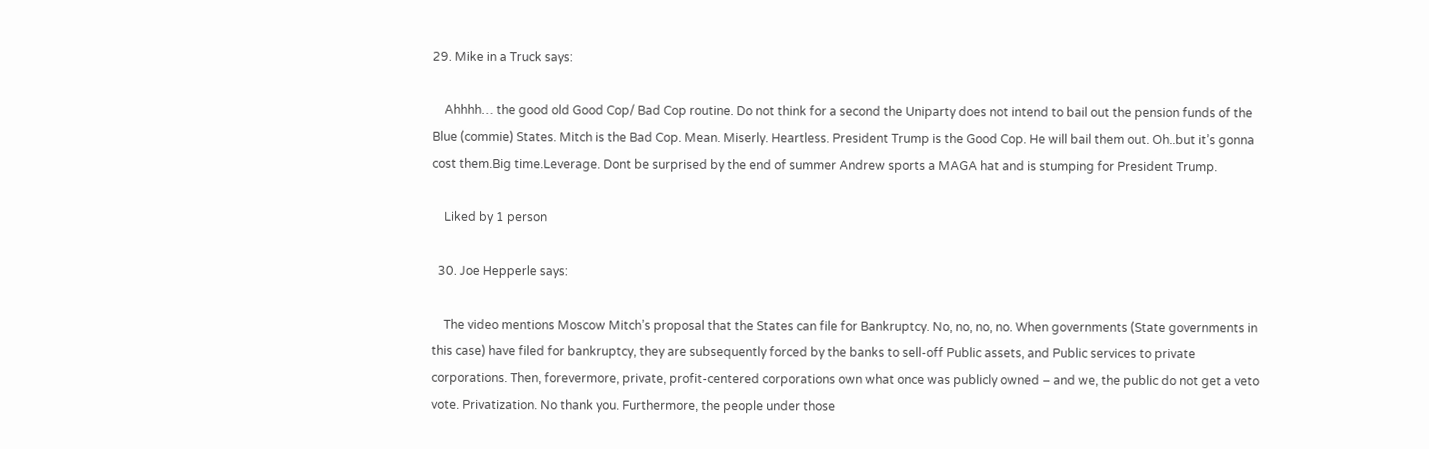29. Mike in a Truck says:

    Ahhhh… the good old Good Cop/ Bad Cop routine. Do not think for a second the Uniparty does not intend to bail out the pension funds of the Blue (commie) States. Mitch is the Bad Cop. Mean. Miserly. Heartless. President Trump is the Good Cop. He will bail them out. Oh..but it’s gonna cost them.Big time.Leverage. Dont be surprised by the end of summer Andrew sports a MAGA hat and is stumping for President Trump.

    Liked by 1 person

  30. Joe Hepperle says:

    The video mentions Moscow Mitch’s proposal that the States can file for Bankruptcy. No, no, no, no. When governments (State governments in this case) have filed for bankruptcy, they are subsequently forced by the banks to sell-off Public assets, and Public services to private corporations. Then, forevermore, private, profit-centered corporations own what once was publicly owned – and we, the public do not get a veto vote. Privatization. No thank you. Furthermore, the people under those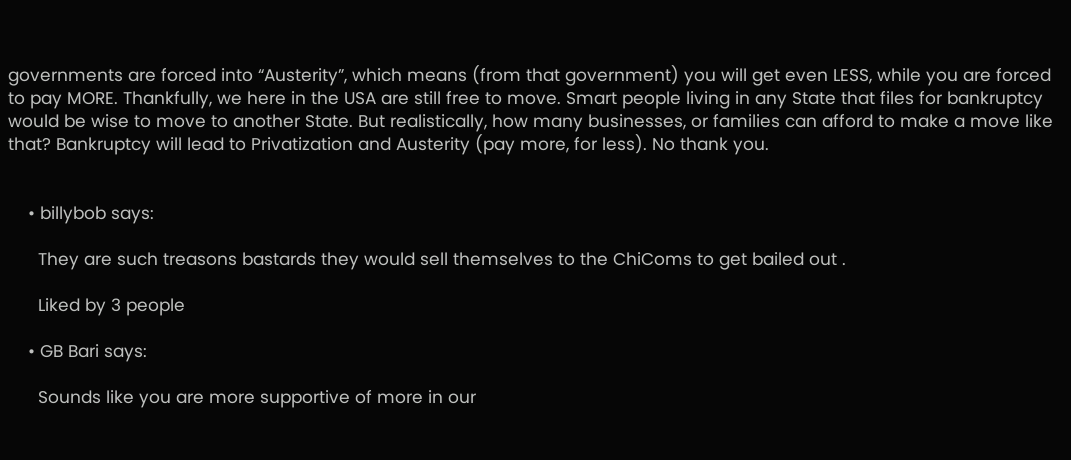governments are forced into “Austerity”, which means (from that government) you will get even LESS, while you are forced to pay MORE. Thankfully, we here in the USA are still free to move. Smart people living in any State that files for bankruptcy would be wise to move to another State. But realistically, how many businesses, or families can afford to make a move like that? Bankruptcy will lead to Privatization and Austerity (pay more, for less). No thank you.


    • billybob says:

      They are such treasons bastards they would sell themselves to the ChiComs to get bailed out .

      Liked by 3 people

    • GB Bari says:

      Sounds like you are more supportive of more in our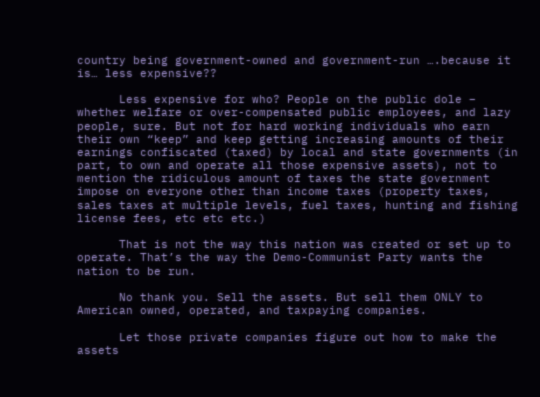country being government-owned and government-run ….because it is… less expensive??

      Less expensive for who? People on the public dole – whether welfare or over-compensated public employees, and lazy people, sure. But not for hard working individuals who earn their own “keep” and keep getting increasing amounts of their earnings confiscated (taxed) by local and state governments (in part, to own and operate all those expensive assets), not to mention the ridiculous amount of taxes the state government impose on everyone other than income taxes (property taxes, sales taxes at multiple levels, fuel taxes, hunting and fishing license fees, etc etc etc.)

      That is not the way this nation was created or set up to operate. That’s the way the Demo-Communist Party wants the nation to be run.

      No thank you. Sell the assets. But sell them ONLY to American owned, operated, and taxpaying companies.

      Let those private companies figure out how to make the assets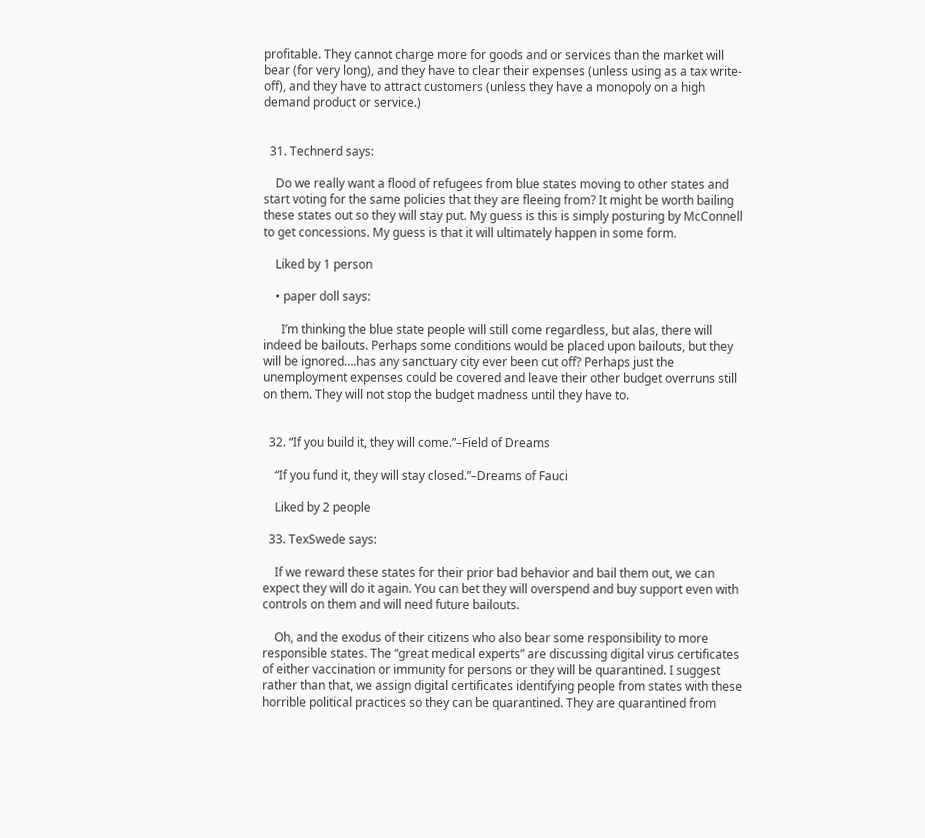profitable. They cannot charge more for goods and or services than the market will bear (for very long), and they have to clear their expenses (unless using as a tax write-off), and they have to attract customers (unless they have a monopoly on a high demand product or service.)


  31. Technerd says:

    Do we really want a flood of refugees from blue states moving to other states and start voting for the same policies that they are fleeing from? It might be worth bailing these states out so they will stay put. My guess is this is simply posturing by McConnell to get concessions. My guess is that it will ultimately happen in some form.

    Liked by 1 person

    • paper doll says:

      I’m thinking the blue state people will still come regardless, but alas, there will indeed be bailouts. Perhaps some conditions would be placed upon bailouts, but they will be ignored….has any sanctuary city ever been cut off? Perhaps just the unemployment expenses could be covered and leave their other budget overruns still on them. They will not stop the budget madness until they have to.


  32. “If you build it, they will come.”–Field of Dreams

    “If you fund it, they will stay closed.”–Dreams of Fauci

    Liked by 2 people

  33. TexSwede says:

    If we reward these states for their prior bad behavior and bail them out, we can expect they will do it again. You can bet they will overspend and buy support even with controls on them and will need future bailouts.

    Oh, and the exodus of their citizens who also bear some responsibility to more responsible states. The “great medical experts” are discussing digital virus certificates of either vaccination or immunity for persons or they will be quarantined. I suggest rather than that, we assign digital certificates identifying people from states with these horrible political practices so they can be quarantined. They are quarantined from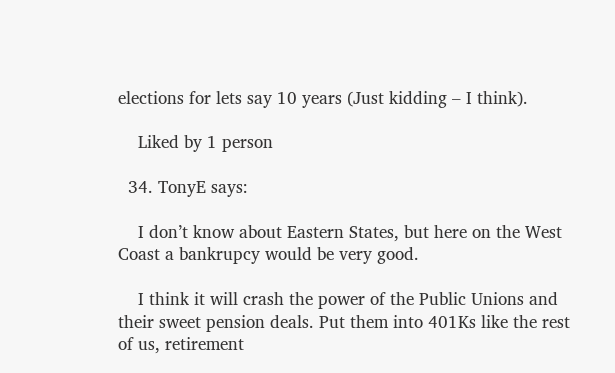elections for lets say 10 years (Just kidding – I think).

    Liked by 1 person

  34. TonyE says:

    I don’t know about Eastern States, but here on the West Coast a bankrupcy would be very good.

    I think it will crash the power of the Public Unions and their sweet pension deals. Put them into 401Ks like the rest of us, retirement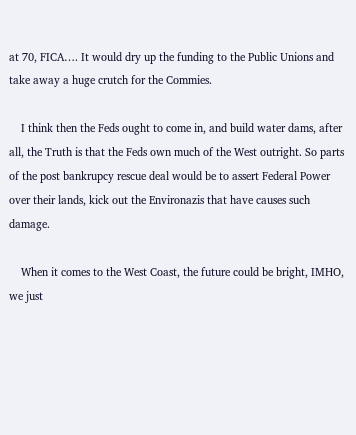at 70, FICA…. It would dry up the funding to the Public Unions and take away a huge crutch for the Commies.

    I think then the Feds ought to come in, and build water dams, after all, the Truth is that the Feds own much of the West outright. So parts of the post bankrupcy rescue deal would be to assert Federal Power over their lands, kick out the Environazis that have causes such damage.

    When it comes to the West Coast, the future could be bright, IMHO, we just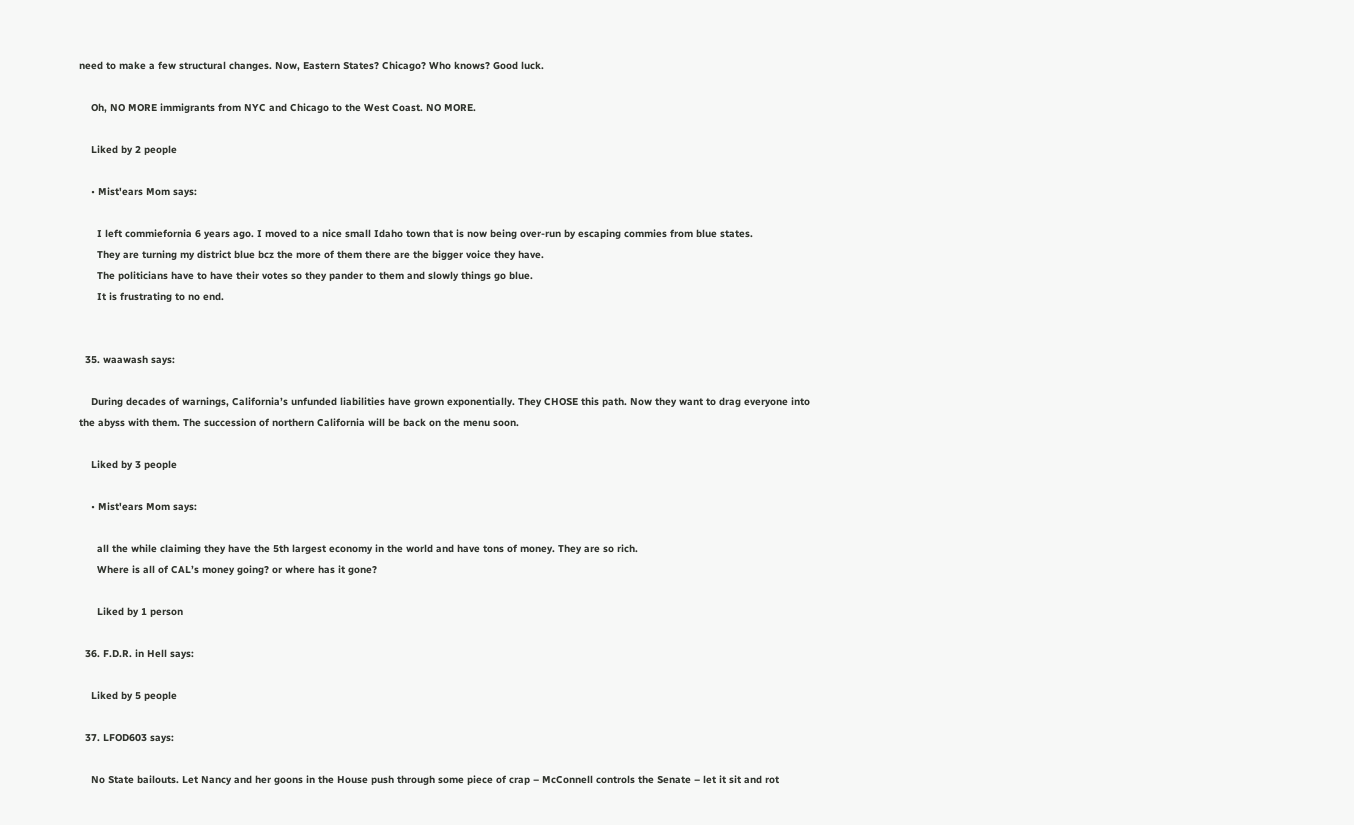need to make a few structural changes. Now, Eastern States? Chicago? Who knows? Good luck.

    Oh, NO MORE immigrants from NYC and Chicago to the West Coast. NO MORE.

    Liked by 2 people

    • Mist'ears Mom says:

      I left commiefornia 6 years ago. I moved to a nice small Idaho town that is now being over-run by escaping commies from blue states.
      They are turning my district blue bcz the more of them there are the bigger voice they have.
      The politicians have to have their votes so they pander to them and slowly things go blue.
      It is frustrating to no end.


  35. waawash says:

    During decades of warnings, California’s unfunded liabilities have grown exponentially. They CHOSE this path. Now they want to drag everyone into the abyss with them. The succession of northern California will be back on the menu soon.

    Liked by 3 people

    • Mist'ears Mom says:

      all the while claiming they have the 5th largest economy in the world and have tons of money. They are so rich.
      Where is all of CAL’s money going? or where has it gone?

      Liked by 1 person

  36. F.D.R. in Hell says:

    Liked by 5 people

  37. LFOD603 says:

    No State bailouts. Let Nancy and her goons in the House push through some piece of crap – McConnell controls the Senate – let it sit and rot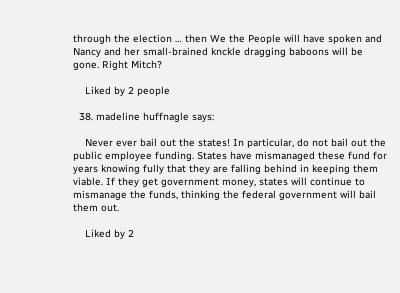through the election … then We the People will have spoken and Nancy and her small-brained knckle dragging baboons will be gone. Right Mitch?

    Liked by 2 people

  38. madeline huffnagle says:

    Never ever bail out the states! In particular, do not bail out the public employee funding. States have mismanaged these fund for years knowing fully that they are falling behind in keeping them viable. If they get government money, states will continue to mismanage the funds, thinking the federal government will bail them out.

    Liked by 2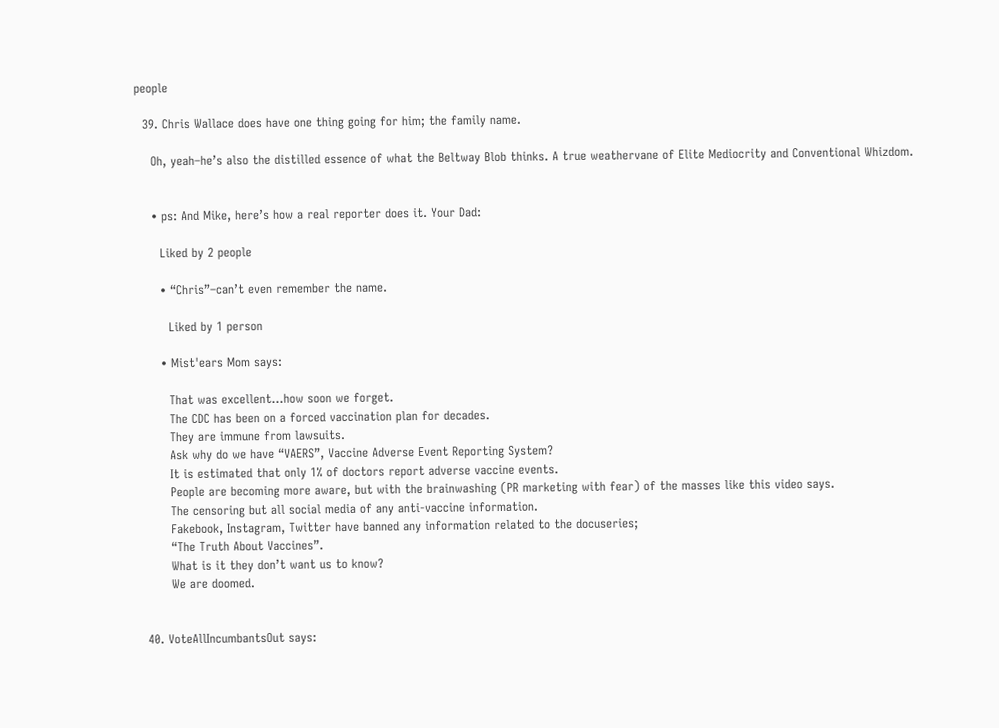people

  39. Chris Wallace does have one thing going for him; the family name.

    Oh, yeah–he’s also the distilled essence of what the Beltway Blob thinks. A true weathervane of Elite Mediocrity and Conventional Whizdom.


    • ps: And Mike, here’s how a real reporter does it. Your Dad:

      Liked by 2 people

      • “Chris”–can’t even remember the name.

        Liked by 1 person

      • Mist'ears Mom says:

        That was excellent…how soon we forget.
        The CDC has been on a forced vaccination plan for decades.
        They are immune from lawsuits.
        Ask why do we have “VAERS”, Vaccine Adverse Event Reporting System?
        It is estimated that only 1% of doctors report adverse vaccine events.
        People are becoming more aware, but with the brainwashing (PR marketing with fear) of the masses like this video says.
        The censoring but all social media of any anti-vaccine information.
        Fakebook, Instagram, Twitter have banned any information related to the docuseries;
        “The Truth About Vaccines”.
        What is it they don’t want us to know?
        We are doomed.


  40. VoteAllIncumbantsOut says: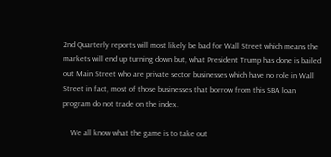2nd Quarterly reports will most likely be bad for Wall Street which means the markets will end up turning down but, what President Trump has done is bailed out Main Street who are private sector businesses which have no role in Wall Street in fact, most of those businesses that borrow from this SBA loan program do not trade on the index.

    We all know what the game is to take out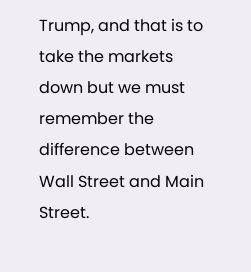Trump, and that is to take the markets down but we must remember the difference between Wall Street and Main Street.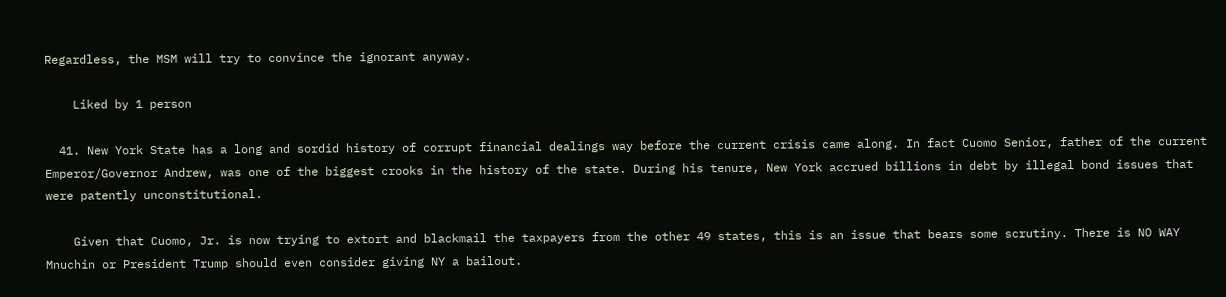Regardless, the MSM will try to convince the ignorant anyway.

    Liked by 1 person

  41. New York State has a long and sordid history of corrupt financial dealings way before the current crisis came along. In fact Cuomo Senior, father of the current Emperor/Governor Andrew, was one of the biggest crooks in the history of the state. During his tenure, New York accrued billions in debt by illegal bond issues that were patently unconstitutional.

    Given that Cuomo, Jr. is now trying to extort and blackmail the taxpayers from the other 49 states, this is an issue that bears some scrutiny. There is NO WAY Mnuchin or President Trump should even consider giving NY a bailout.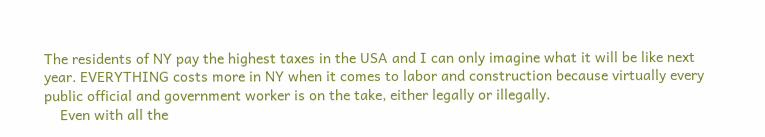The residents of NY pay the highest taxes in the USA and I can only imagine what it will be like next year. EVERYTHING costs more in NY when it comes to labor and construction because virtually every public official and government worker is on the take, either legally or illegally.
    Even with all the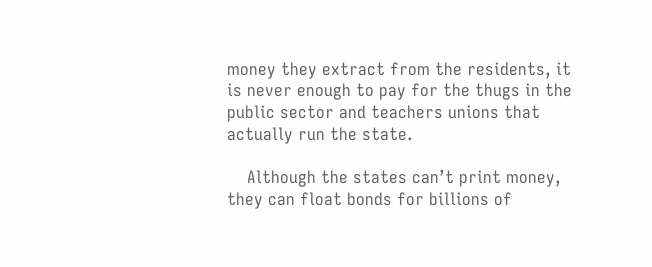money they extract from the residents, it is never enough to pay for the thugs in the public sector and teachers unions that actually run the state.

    Although the states can’t print money, they can float bonds for billions of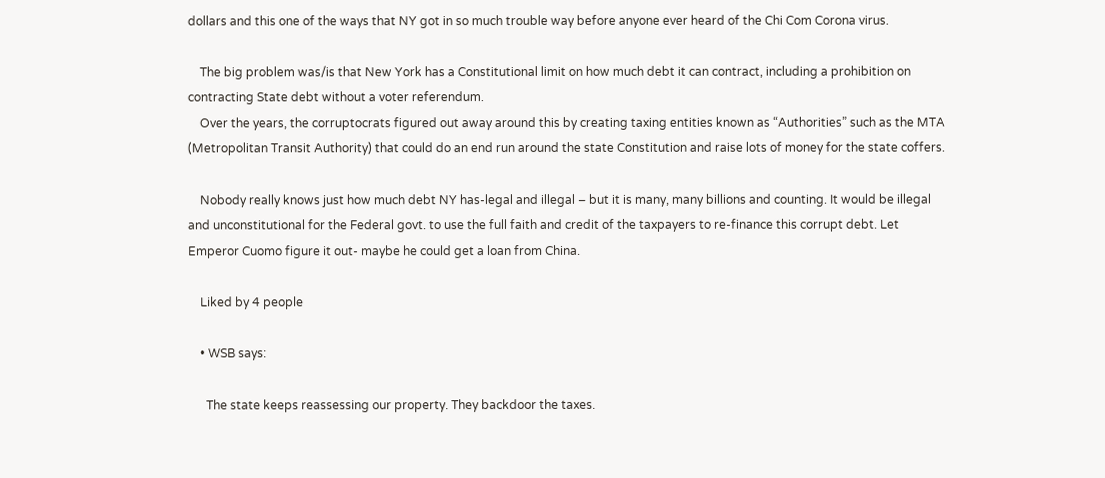dollars and this one of the ways that NY got in so much trouble way before anyone ever heard of the Chi Com Corona virus.

    The big problem was/is that New York has a Constitutional limit on how much debt it can contract, including a prohibition on contracting State debt without a voter referendum.
    Over the years, the corruptocrats figured out away around this by creating taxing entities known as “Authorities” such as the MTA (Metropolitan Transit Authority) that could do an end run around the state Constitution and raise lots of money for the state coffers.

    Nobody really knows just how much debt NY has-legal and illegal – but it is many, many billions and counting. It would be illegal and unconstitutional for the Federal govt. to use the full faith and credit of the taxpayers to re-finance this corrupt debt. Let Emperor Cuomo figure it out- maybe he could get a loan from China.

    Liked by 4 people

    • WSB says:

      The state keeps reassessing our property. They backdoor the taxes.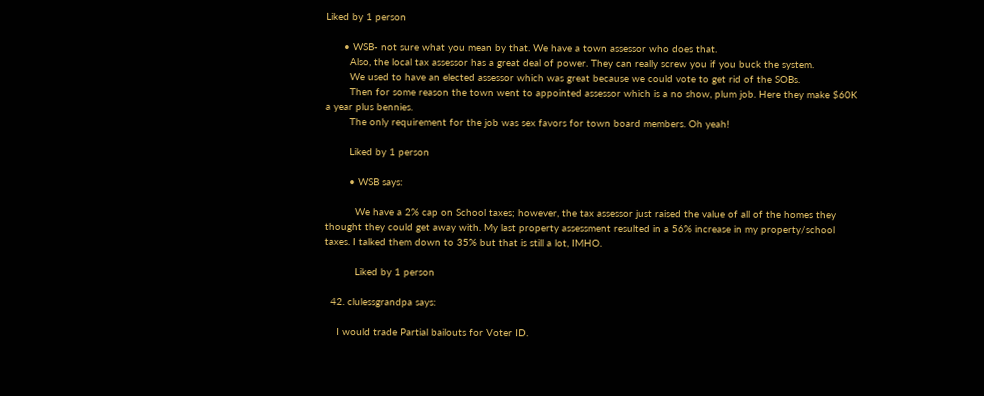Liked by 1 person

      • WSB- not sure what you mean by that. We have a town assessor who does that.
        Also, the local tax assessor has a great deal of power. They can really screw you if you buck the system.
        We used to have an elected assessor which was great because we could vote to get rid of the SOBs.
        Then for some reason the town went to appointed assessor which is a no show, plum job. Here they make $60K a year plus bennies.
        The only requirement for the job was sex favors for town board members. Oh yeah!

        Liked by 1 person

        • WSB says:

          We have a 2% cap on School taxes; however, the tax assessor just raised the value of all of the homes they thought they could get away with. My last property assessment resulted in a 56% increase in my property/school taxes. I talked them down to 35% but that is still a lot, IMHO.

          Liked by 1 person

  42. clulessgrandpa says:

    I would trade Partial bailouts for Voter ID.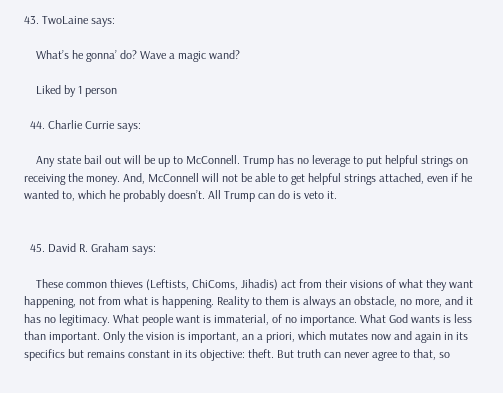43. TwoLaine says:

    What’s he gonna’ do? Wave a magic wand?

    Liked by 1 person

  44. Charlie Currie says:

    Any state bail out will be up to McConnell. Trump has no leverage to put helpful strings on receiving the money. And, McConnell will not be able to get helpful strings attached, even if he wanted to, which he probably doesn’t. All Trump can do is veto it.


  45. David R. Graham says:

    These common thieves (Leftists, ChiComs, Jihadis) act from their visions of what they want happening, not from what is happening. Reality to them is always an obstacle, no more, and it has no legitimacy. What people want is immaterial, of no importance. What God wants is less than important. Only the vision is important, an a priori, which mutates now and again in its specifics but remains constant in its objective: theft. But truth can never agree to that, so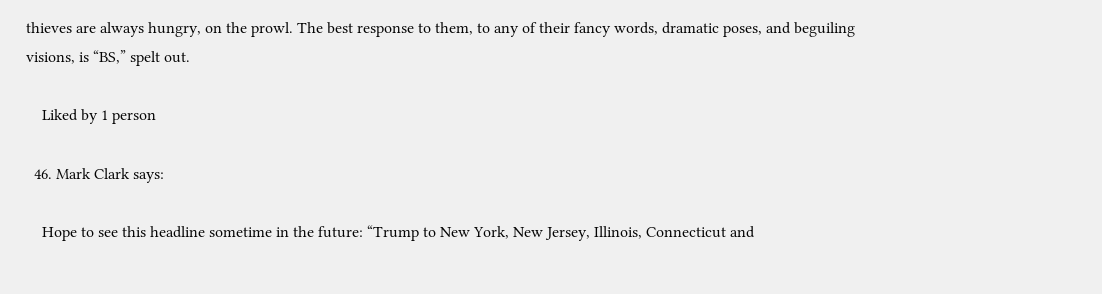thieves are always hungry, on the prowl. The best response to them, to any of their fancy words, dramatic poses, and beguiling visions, is “BS,” spelt out.

    Liked by 1 person

  46. Mark Clark says:

    Hope to see this headline sometime in the future: “Trump to New York, New Jersey, Illinois, Connecticut and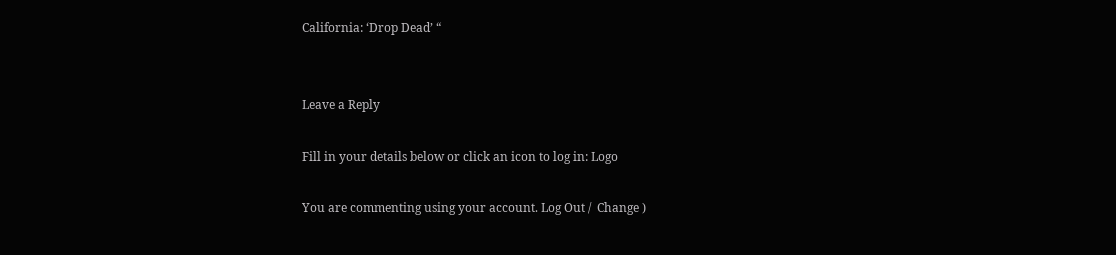California: ‘Drop Dead’ “


Leave a Reply

Fill in your details below or click an icon to log in: Logo

You are commenting using your account. Log Out /  Change )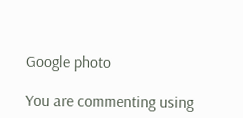Google photo

You are commenting using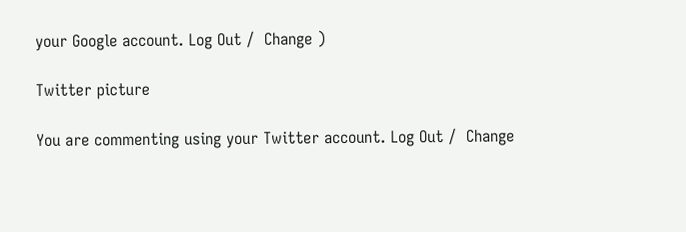your Google account. Log Out /  Change )

Twitter picture

You are commenting using your Twitter account. Log Out /  Change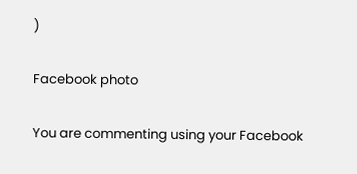)

Facebook photo

You are commenting using your Facebook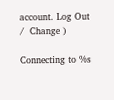account. Log Out /  Change )

Connecting to %s